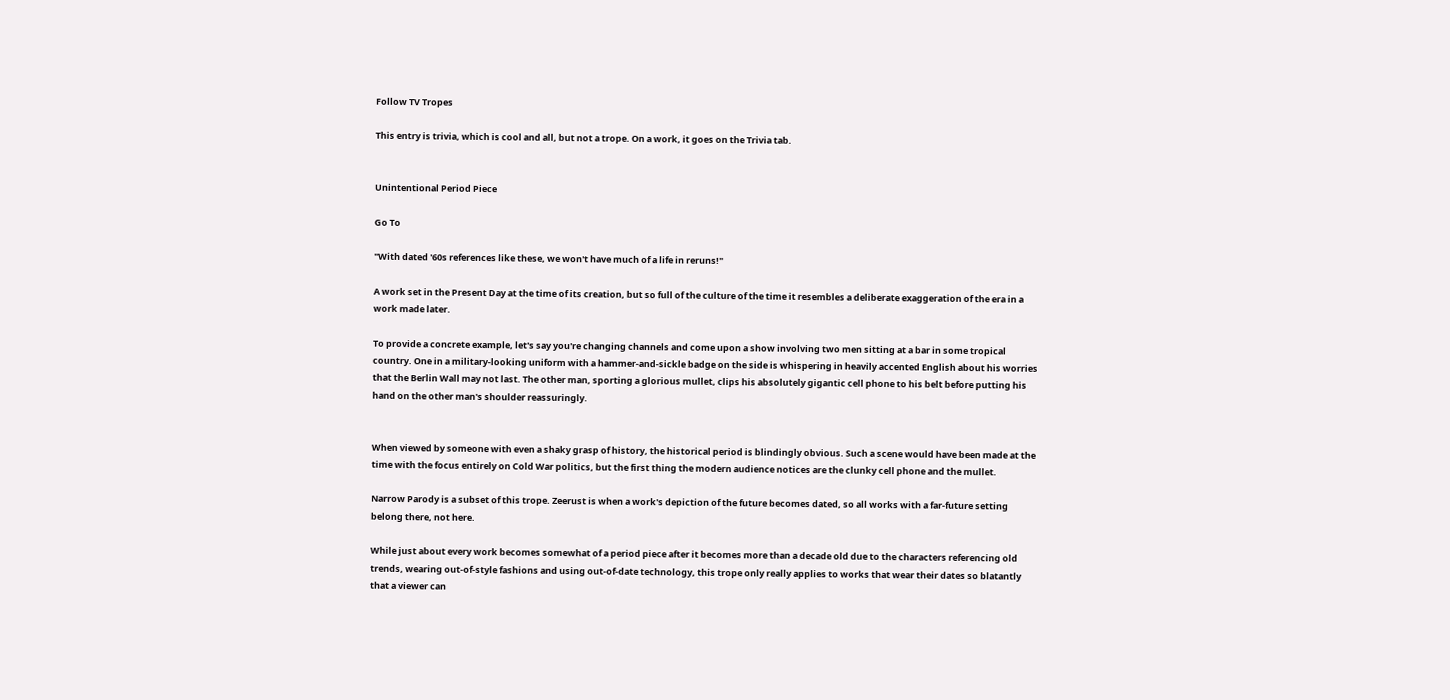Follow TV Tropes

This entry is trivia, which is cool and all, but not a trope. On a work, it goes on the Trivia tab.


Unintentional Period Piece

Go To

"With dated '60s references like these, we won't have much of a life in reruns!"

A work set in the Present Day at the time of its creation, but so full of the culture of the time it resembles a deliberate exaggeration of the era in a work made later.

To provide a concrete example, let's say you're changing channels and come upon a show involving two men sitting at a bar in some tropical country. One in a military-looking uniform with a hammer-and-sickle badge on the side is whispering in heavily accented English about his worries that the Berlin Wall may not last. The other man, sporting a glorious mullet, clips his absolutely gigantic cell phone to his belt before putting his hand on the other man's shoulder reassuringly.


When viewed by someone with even a shaky grasp of history, the historical period is blindingly obvious. Such a scene would have been made at the time with the focus entirely on Cold War politics, but the first thing the modern audience notices are the clunky cell phone and the mullet.

Narrow Parody is a subset of this trope. Zeerust is when a work's depiction of the future becomes dated, so all works with a far-future setting belong there, not here.

While just about every work becomes somewhat of a period piece after it becomes more than a decade old due to the characters referencing old trends, wearing out-of-style fashions and using out-of-date technology, this trope only really applies to works that wear their dates so blatantly that a viewer can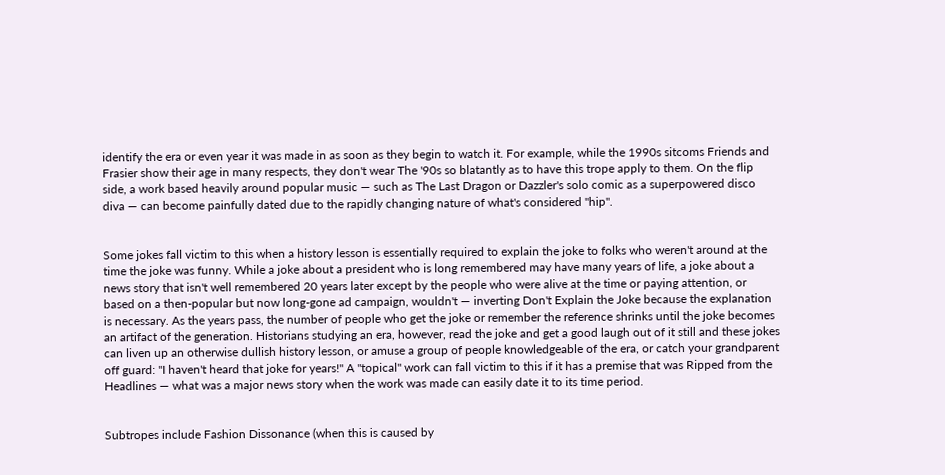identify the era or even year it was made in as soon as they begin to watch it. For example, while the 1990s sitcoms Friends and Frasier show their age in many respects, they don't wear The '90s so blatantly as to have this trope apply to them. On the flip side, a work based heavily around popular music — such as The Last Dragon or Dazzler's solo comic as a superpowered disco diva — can become painfully dated due to the rapidly changing nature of what's considered "hip".


Some jokes fall victim to this when a history lesson is essentially required to explain the joke to folks who weren't around at the time the joke was funny. While a joke about a president who is long remembered may have many years of life, a joke about a news story that isn't well remembered 20 years later except by the people who were alive at the time or paying attention, or based on a then-popular but now long-gone ad campaign, wouldn't — inverting Don't Explain the Joke because the explanation is necessary. As the years pass, the number of people who get the joke or remember the reference shrinks until the joke becomes an artifact of the generation. Historians studying an era, however, read the joke and get a good laugh out of it still and these jokes can liven up an otherwise dullish history lesson, or amuse a group of people knowledgeable of the era, or catch your grandparent off guard: "I haven't heard that joke for years!" A "topical" work can fall victim to this if it has a premise that was Ripped from the Headlines — what was a major news story when the work was made can easily date it to its time period.


Subtropes include Fashion Dissonance (when this is caused by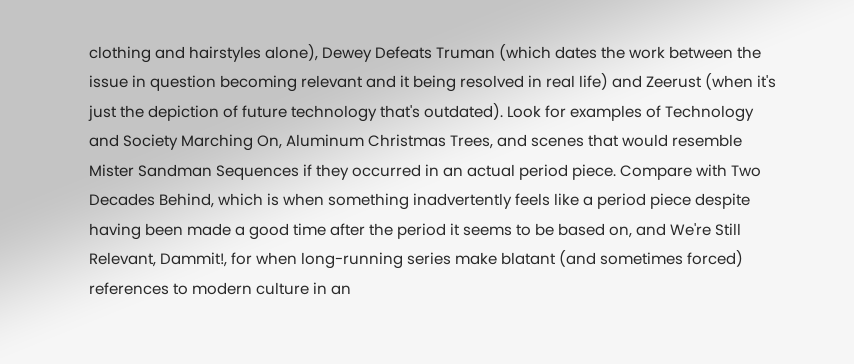clothing and hairstyles alone), Dewey Defeats Truman (which dates the work between the issue in question becoming relevant and it being resolved in real life) and Zeerust (when it's just the depiction of future technology that's outdated). Look for examples of Technology and Society Marching On, Aluminum Christmas Trees, and scenes that would resemble Mister Sandman Sequences if they occurred in an actual period piece. Compare with Two Decades Behind, which is when something inadvertently feels like a period piece despite having been made a good time after the period it seems to be based on, and We're Still Relevant, Dammit!, for when long-running series make blatant (and sometimes forced) references to modern culture in an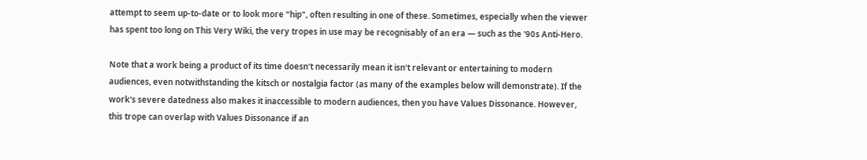attempt to seem up-to-date or to look more "hip", often resulting in one of these. Sometimes, especially when the viewer has spent too long on This Very Wiki, the very tropes in use may be recognisably of an era — such as the '90s Anti-Hero.

Note that a work being a product of its time doesn't necessarily mean it isn't relevant or entertaining to modern audiences, even notwithstanding the kitsch or nostalgia factor (as many of the examples below will demonstrate). If the work's severe datedness also makes it inaccessible to modern audiences, then you have Values Dissonance. However, this trope can overlap with Values Dissonance if an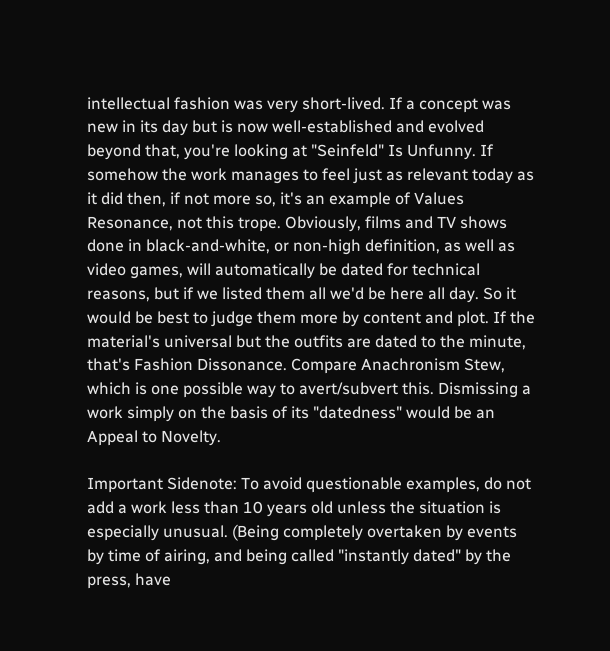intellectual fashion was very short-lived. If a concept was new in its day but is now well-established and evolved beyond that, you're looking at "Seinfeld" Is Unfunny. If somehow the work manages to feel just as relevant today as it did then, if not more so, it's an example of Values Resonance, not this trope. Obviously, films and TV shows done in black-and-white, or non-high definition, as well as video games, will automatically be dated for technical reasons, but if we listed them all we'd be here all day. So it would be best to judge them more by content and plot. If the material's universal but the outfits are dated to the minute, that's Fashion Dissonance. Compare Anachronism Stew, which is one possible way to avert/subvert this. Dismissing a work simply on the basis of its "datedness" would be an Appeal to Novelty.

Important Sidenote: To avoid questionable examples, do not add a work less than 10 years old unless the situation is especially unusual. (Being completely overtaken by events by time of airing, and being called "instantly dated" by the press, have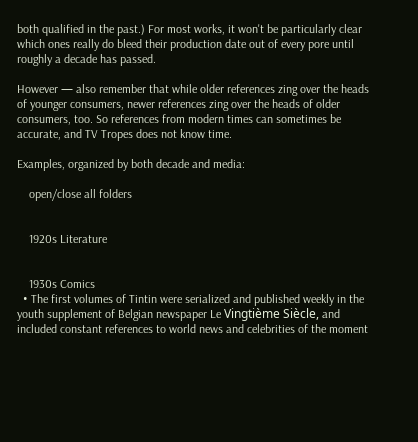both qualified in the past.) For most works, it won't be particularly clear which ones really do bleed their production date out of every pore until roughly a decade has passed.

However — also remember that while older references zing over the heads of younger consumers, newer references zing over the heads of older consumers, too. So references from modern times can sometimes be accurate, and TV Tropes does not know time.

Examples, organized by both decade and media:

    open/close all folders


    1920s Literature


    1930s Comics
  • The first volumes of Tintin were serialized and published weekly in the youth supplement of Belgian newspaper Le Vingtième Siècle, and included constant references to world news and celebrities of the moment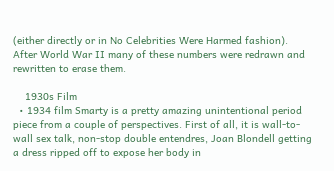(either directly or in No Celebrities Were Harmed fashion). After World War II many of these numbers were redrawn and rewritten to erase them.

    1930s Film
  • 1934 film Smarty is a pretty amazing unintentional period piece from a couple of perspectives. First of all, it is wall-to-wall sex talk, non-stop double entendres, Joan Blondell getting a dress ripped off to expose her body in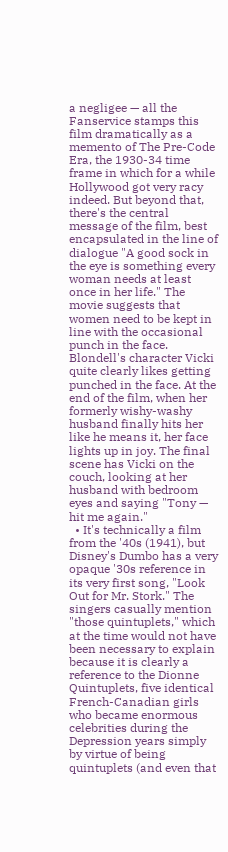a negligee — all the Fanservice stamps this film dramatically as a memento of The Pre-Code Era, the 1930-34 time frame in which for a while Hollywood got very racy indeed. But beyond that, there's the central message of the film, best encapsulated in the line of dialogue "A good sock in the eye is something every woman needs at least once in her life." The movie suggests that women need to be kept in line with the occasional punch in the face. Blondell's character Vicki quite clearly likes getting punched in the face. At the end of the film, when her formerly wishy-washy husband finally hits her like he means it, her face lights up in joy. The final scene has Vicki on the couch, looking at her husband with bedroom eyes and saying "Tony — hit me again."
  • It's technically a film from the '40s (1941), but Disney's Dumbo has a very opaque '30s reference in its very first song, "Look Out for Mr. Stork." The singers casually mention "those quintuplets," which at the time would not have been necessary to explain because it is clearly a reference to the Dionne Quintuplets, five identical French-Canadian girls who became enormous celebrities during the Depression years simply by virtue of being quintuplets (and even that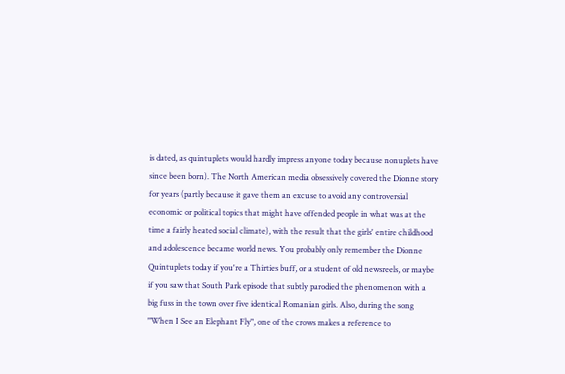is dated, as quintuplets would hardly impress anyone today because nonuplets have since been born). The North American media obsessively covered the Dionne story for years (partly because it gave them an excuse to avoid any controversial economic or political topics that might have offended people in what was at the time a fairly heated social climate), with the result that the girls' entire childhood and adolescence became world news. You probably only remember the Dionne Quintuplets today if you're a Thirties buff, or a student of old newsreels, or maybe if you saw that South Park episode that subtly parodied the phenomenon with a big fuss in the town over five identical Romanian girls. Also, during the song "When I See an Elephant Fly", one of the crows makes a reference to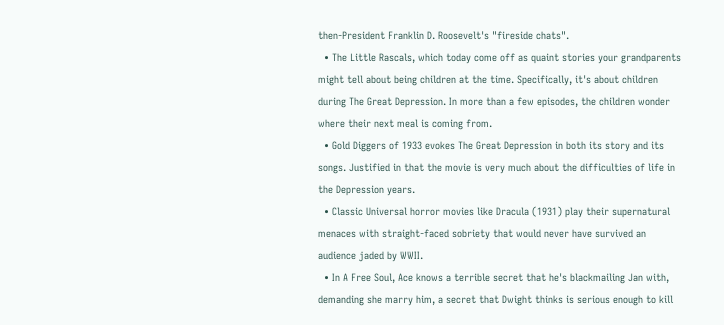then-President Franklin D. Roosevelt's "fireside chats".
  • The Little Rascals, which today come off as quaint stories your grandparents might tell about being children at the time. Specifically, it's about children during The Great Depression. In more than a few episodes, the children wonder where their next meal is coming from.
  • Gold Diggers of 1933 evokes The Great Depression in both its story and its songs. Justified in that the movie is very much about the difficulties of life in the Depression years.
  • Classic Universal horror movies like Dracula (1931) play their supernatural menaces with straight-faced sobriety that would never have survived an audience jaded by WWII.
  • In A Free Soul, Ace knows a terrible secret that he's blackmailing Jan with, demanding she marry him, a secret that Dwight thinks is serious enough to kill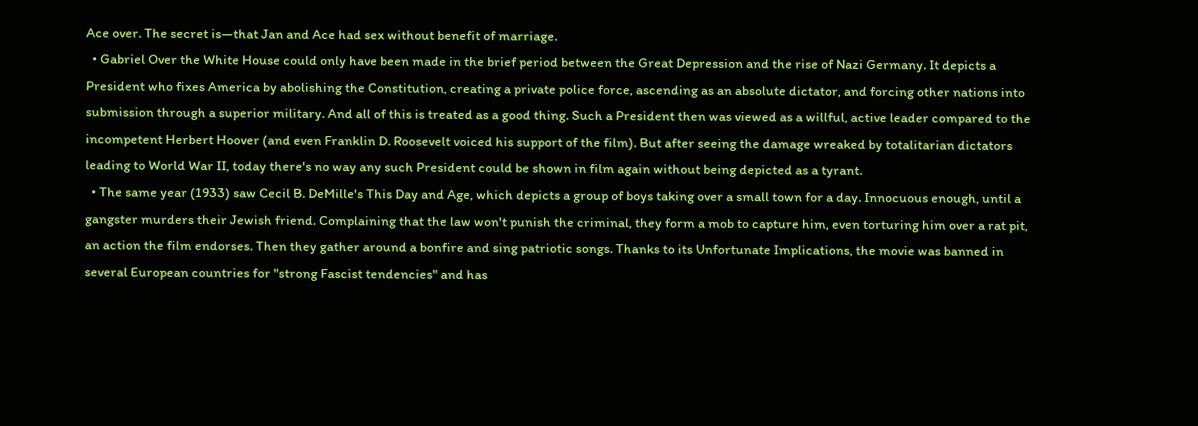Ace over. The secret is—that Jan and Ace had sex without benefit of marriage.
  • Gabriel Over the White House could only have been made in the brief period between the Great Depression and the rise of Nazi Germany. It depicts a President who fixes America by abolishing the Constitution, creating a private police force, ascending as an absolute dictator, and forcing other nations into submission through a superior military. And all of this is treated as a good thing. Such a President then was viewed as a willful, active leader compared to the incompetent Herbert Hoover (and even Franklin D. Roosevelt voiced his support of the film). But after seeing the damage wreaked by totalitarian dictators leading to World War II, today there's no way any such President could be shown in film again without being depicted as a tyrant.
  • The same year (1933) saw Cecil B. DeMille's This Day and Age, which depicts a group of boys taking over a small town for a day. Innocuous enough, until a gangster murders their Jewish friend. Complaining that the law won't punish the criminal, they form a mob to capture him, even torturing him over a rat pit, an action the film endorses. Then they gather around a bonfire and sing patriotic songs. Thanks to its Unfortunate Implications, the movie was banned in several European countries for "strong Fascist tendencies" and has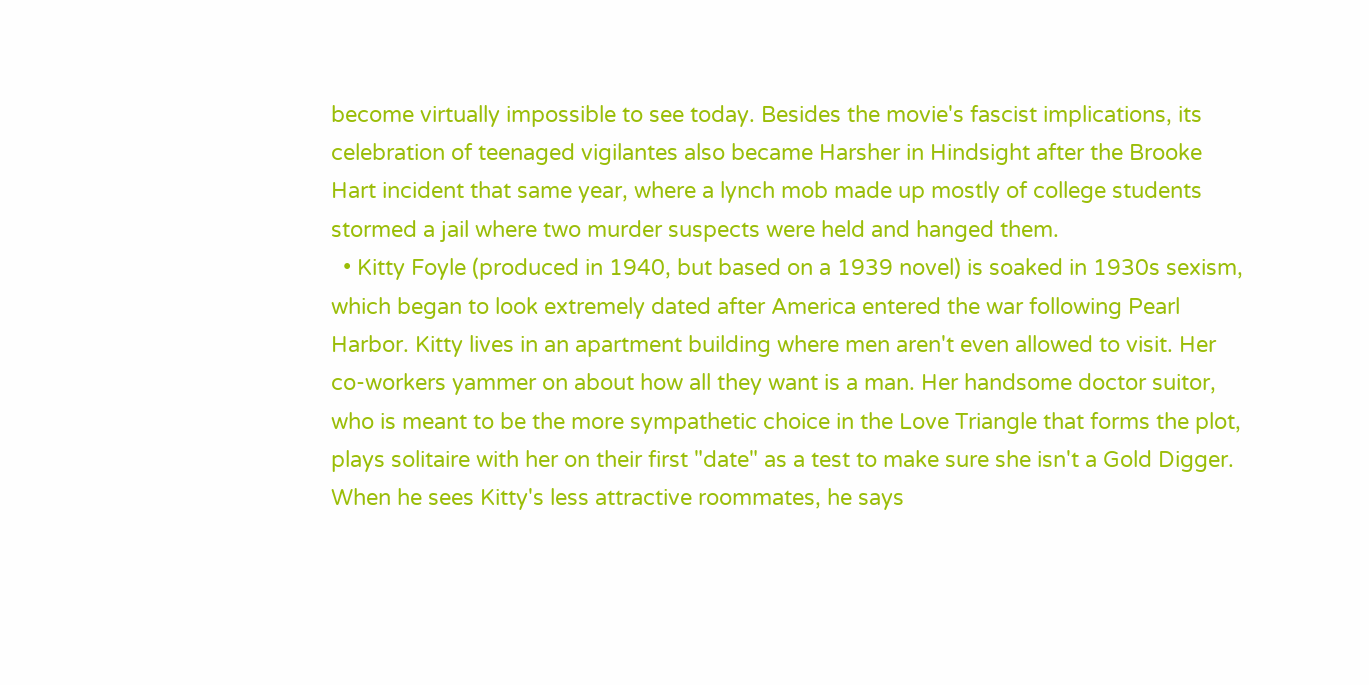become virtually impossible to see today. Besides the movie's fascist implications, its celebration of teenaged vigilantes also became Harsher in Hindsight after the Brooke Hart incident that same year, where a lynch mob made up mostly of college students stormed a jail where two murder suspects were held and hanged them.
  • Kitty Foyle (produced in 1940, but based on a 1939 novel) is soaked in 1930s sexism, which began to look extremely dated after America entered the war following Pearl Harbor. Kitty lives in an apartment building where men aren't even allowed to visit. Her co-workers yammer on about how all they want is a man. Her handsome doctor suitor, who is meant to be the more sympathetic choice in the Love Triangle that forms the plot, plays solitaire with her on their first "date" as a test to make sure she isn't a Gold Digger. When he sees Kitty's less attractive roommates, he says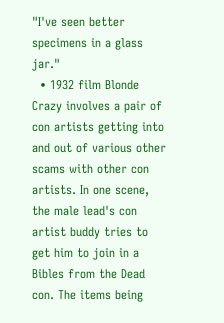"I've seen better specimens in a glass jar."
  • 1932 film Blonde Crazy involves a pair of con artists getting into and out of various other scams with other con artists. In one scene, the male lead's con artist buddy tries to get him to join in a Bibles from the Dead con. The items being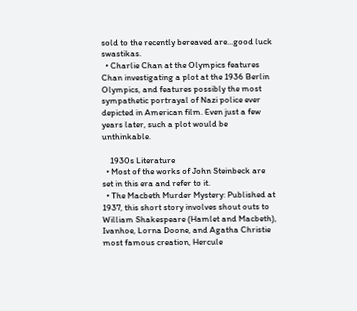sold to the recently bereaved are...good luck swastikas.
  • Charlie Chan at the Olympics features Chan investigating a plot at the 1936 Berlin Olympics, and features possibly the most sympathetic portrayal of Nazi police ever depicted in American film. Even just a few years later, such a plot would be unthinkable.

    1930s Literature
  • Most of the works of John Steinbeck are set in this era and refer to it.
  • The Macbeth Murder Mystery: Published at 1937, this short story involves shout outs to William Shakespeare (Hamlet and Macbeth), Ivanhoe, Lorna Doone, and Agatha Christie most famous creation, Hercule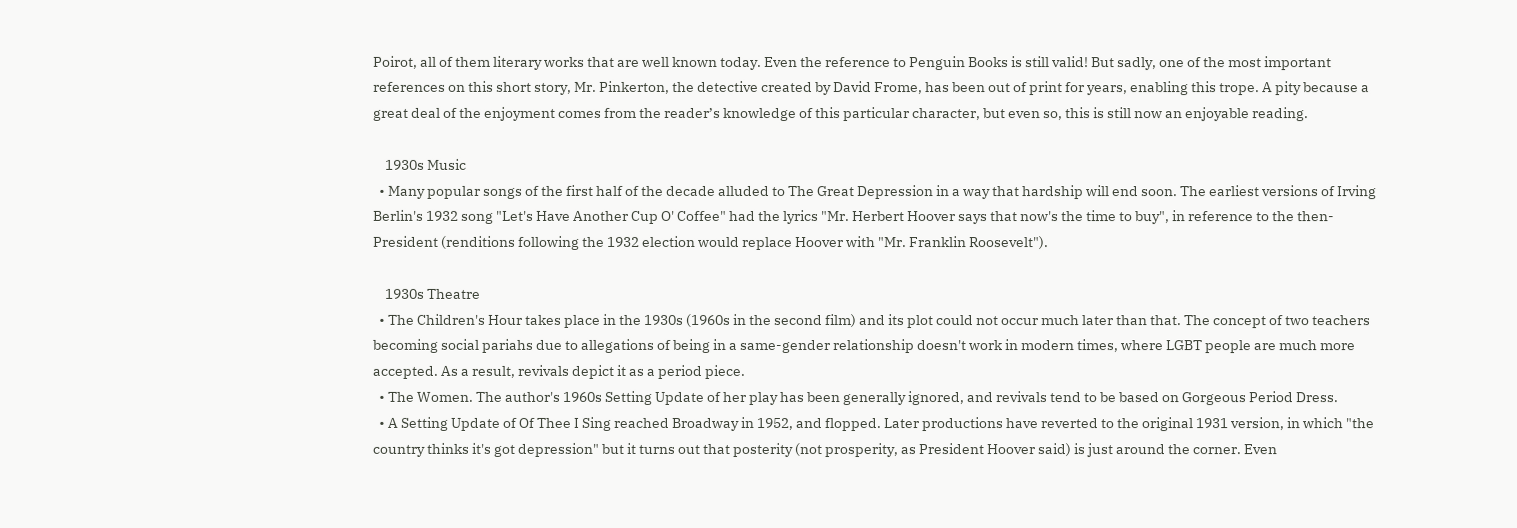Poirot, all of them literary works that are well known today. Even the reference to Penguin Books is still valid! But sadly, one of the most important references on this short story, Mr. Pinkerton, the detective created by David Frome, has been out of print for years, enabling this trope. A pity because a great deal of the enjoyment comes from the reader’s knowledge of this particular character, but even so, this is still now an enjoyable reading.

    1930s Music
  • Many popular songs of the first half of the decade alluded to The Great Depression in a way that hardship will end soon. The earliest versions of Irving Berlin's 1932 song "Let's Have Another Cup O' Coffee" had the lyrics "Mr. Herbert Hoover says that now's the time to buy", in reference to the then-President (renditions following the 1932 election would replace Hoover with "Mr. Franklin Roosevelt").

    1930s Theatre
  • The Children's Hour takes place in the 1930s (1960s in the second film) and its plot could not occur much later than that. The concept of two teachers becoming social pariahs due to allegations of being in a same-gender relationship doesn't work in modern times, where LGBT people are much more accepted. As a result, revivals depict it as a period piece.
  • The Women. The author's 1960s Setting Update of her play has been generally ignored, and revivals tend to be based on Gorgeous Period Dress.
  • A Setting Update of Of Thee I Sing reached Broadway in 1952, and flopped. Later productions have reverted to the original 1931 version, in which "the country thinks it's got depression" but it turns out that posterity (not prosperity, as President Hoover said) is just around the corner. Even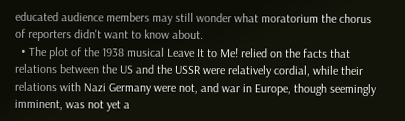educated audience members may still wonder what moratorium the chorus of reporters didn't want to know about.
  • The plot of the 1938 musical Leave It to Me! relied on the facts that relations between the US and the USSR were relatively cordial, while their relations with Nazi Germany were not, and war in Europe, though seemingly imminent, was not yet a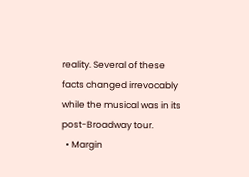reality. Several of these facts changed irrevocably while the musical was in its post-Broadway tour.
  • Margin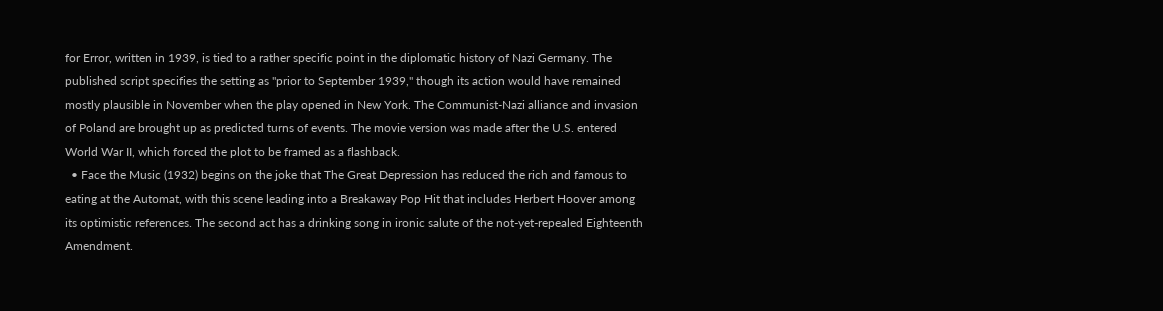for Error, written in 1939, is tied to a rather specific point in the diplomatic history of Nazi Germany. The published script specifies the setting as "prior to September 1939," though its action would have remained mostly plausible in November when the play opened in New York. The Communist-Nazi alliance and invasion of Poland are brought up as predicted turns of events. The movie version was made after the U.S. entered World War II, which forced the plot to be framed as a flashback.
  • Face the Music (1932) begins on the joke that The Great Depression has reduced the rich and famous to eating at the Automat, with this scene leading into a Breakaway Pop Hit that includes Herbert Hoover among its optimistic references. The second act has a drinking song in ironic salute of the not-yet-repealed Eighteenth Amendment.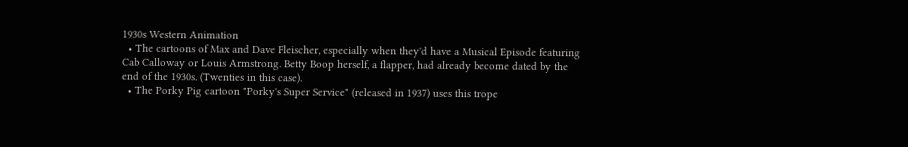1930s Western Animation
  • The cartoons of Max and Dave Fleischer, especially when they'd have a Musical Episode featuring Cab Calloway or Louis Armstrong. Betty Boop herself, a flapper, had already become dated by the end of the 1930s. (Twenties in this case).
  • The Porky Pig cartoon "Porky's Super Service" (released in 1937) uses this trope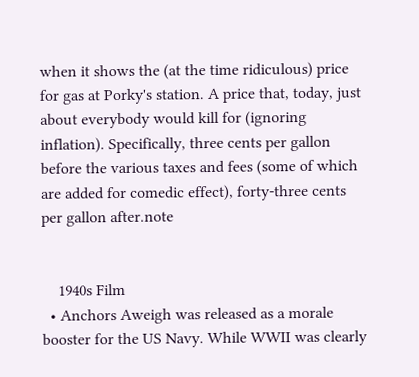when it shows the (at the time ridiculous) price for gas at Porky's station. A price that, today, just about everybody would kill for (ignoring inflation). Specifically, three cents per gallon before the various taxes and fees (some of which are added for comedic effect), forty-three cents per gallon after.note


    1940s Film
  • Anchors Aweigh was released as a morale booster for the US Navy. While WWII was clearly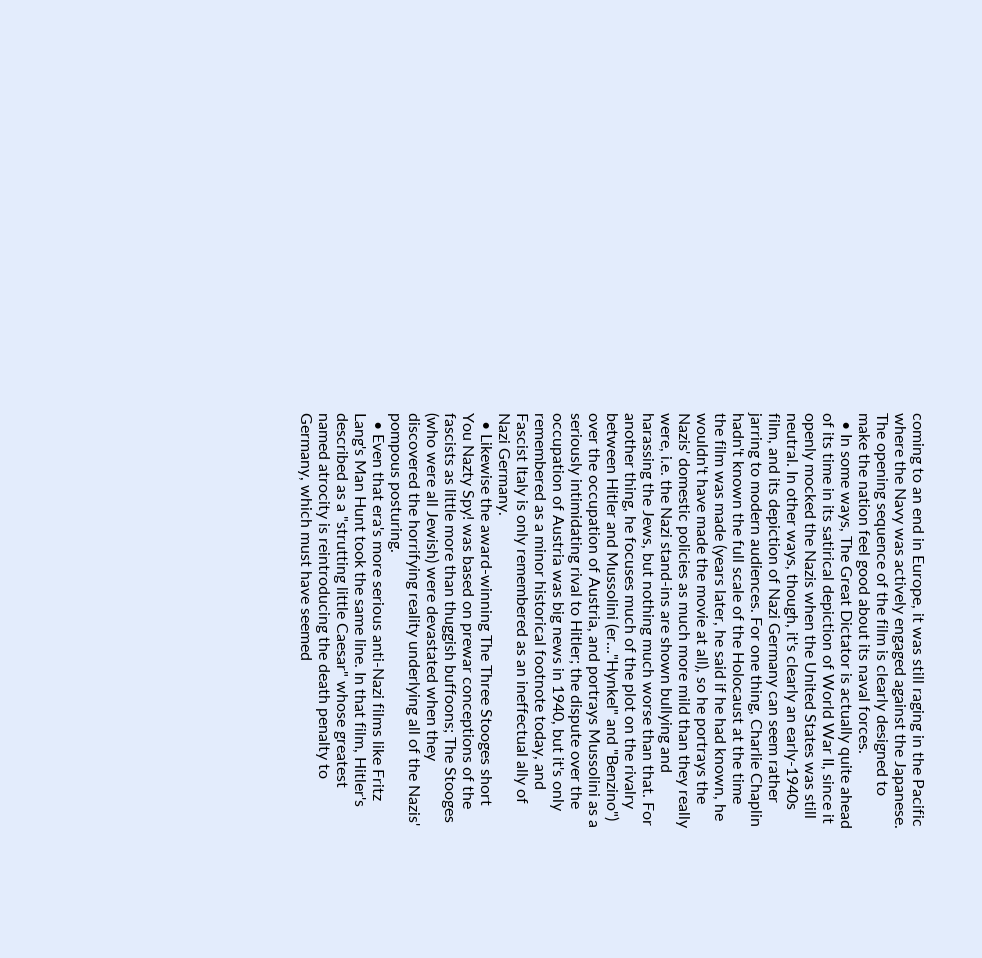coming to an end in Europe, it was still raging in the Pacific where the Navy was actively engaged against the Japanese. The opening sequence of the film is clearly designed to make the nation feel good about its naval forces.
  • In some ways, The Great Dictator is actually quite ahead of its time in its satirical depiction of World War II, since it openly mocked the Nazis when the United States was still neutral. In other ways, though, it's clearly an early-1940s film, and its depiction of Nazi Germany can seem rather jarring to modern audiences. For one thing, Charlie Chaplin hadn't known the full scale of the Holocaust at the time the film was made (years later, he said if he had known, he wouldn't have made the movie at all), so he portrays the Nazis' domestic policies as much more mild than they really were, i.e. the Nazi stand-ins are shown bullying and harassing the Jews, but nothing much worse than that. For another thing, he focuses much of the plot on the rivalry between Hitler and Mussolini (er..."Hynkel" and "Benzino") over the occupation of Austria, and portrays Mussolini as a seriously intimidating rival to Hitler; the dispute over the occupation of Austria was big news in 1940, but it's only remembered as a minor historical footnote today, and Fascist Italy is only remembered as an ineffectual ally of Nazi Germany.
  • Likewise the award-winning The Three Stooges short You Nazty Spy! was based on prewar conceptions of the fascists as little more than thuggish buffoons; The Stooges (who were all Jewish) were devastated when they discovered the horrifying reality underlying all of the Nazis' pompous posturing.
  • Even that era's more serious anti-Nazi films like Fritz Lang's Man Hunt took the same line. In that film, Hitler's described as a "strutting little Caesar" whose greatest named atrocity is reintroducing the death penalty to Germany, which must have seemed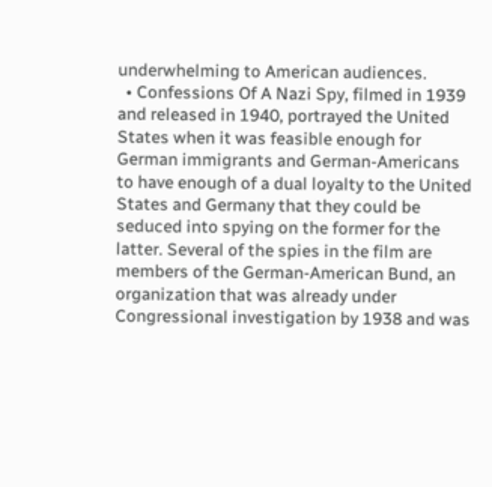underwhelming to American audiences.
  • Confessions Of A Nazi Spy, filmed in 1939 and released in 1940, portrayed the United States when it was feasible enough for German immigrants and German-Americans to have enough of a dual loyalty to the United States and Germany that they could be seduced into spying on the former for the latter. Several of the spies in the film are members of the German-American Bund, an organization that was already under Congressional investigation by 1938 and was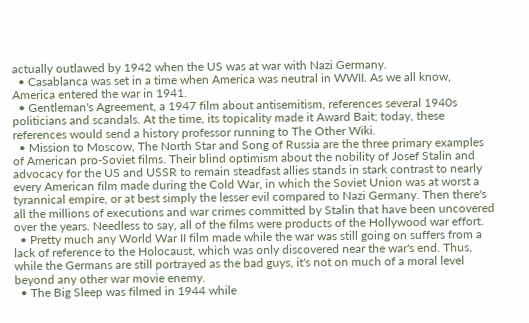actually outlawed by 1942 when the US was at war with Nazi Germany.
  • Casablanca was set in a time when America was neutral in WWII. As we all know, America entered the war in 1941.
  • Gentleman's Agreement, a 1947 film about antisemitism, references several 1940s politicians and scandals. At the time, its topicality made it Award Bait; today, these references would send a history professor running to The Other Wiki.
  • Mission to Moscow, The North Star and Song of Russia are the three primary examples of American pro-Soviet films. Their blind optimism about the nobility of Josef Stalin and advocacy for the US and USSR to remain steadfast allies stands in stark contrast to nearly every American film made during the Cold War, in which the Soviet Union was at worst a tyrannical empire, or at best simply the lesser evil compared to Nazi Germany. Then there's all the millions of executions and war crimes committed by Stalin that have been uncovered over the years. Needless to say, all of the films were products of the Hollywood war effort.
  • Pretty much any World War II film made while the war was still going on suffers from a lack of reference to the Holocaust, which was only discovered near the war's end. Thus, while the Germans are still portrayed as the bad guys, it's not on much of a moral level beyond any other war movie enemy.
  • The Big Sleep was filmed in 1944 while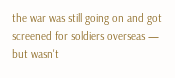the war was still going on and got screened for soldiers overseas — but wasn't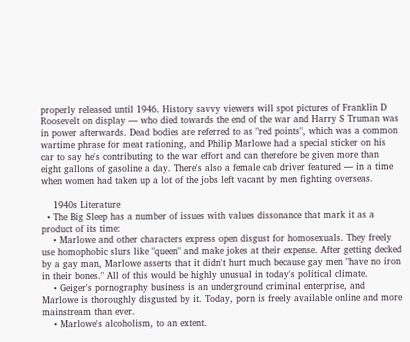properly released until 1946. History savvy viewers will spot pictures of Franklin D Roosevelt on display — who died towards the end of the war and Harry S Truman was in power afterwards. Dead bodies are referred to as "red points", which was a common wartime phrase for meat rationing, and Philip Marlowe had a special sticker on his car to say he's contributing to the war effort and can therefore be given more than eight gallons of gasoline a day. There's also a female cab driver featured — in a time when women had taken up a lot of the jobs left vacant by men fighting overseas.

    1940s Literature
  • The Big Sleep has a number of issues with values dissonance that mark it as a product of its time:
    • Marlowe and other characters express open disgust for homosexuals. They freely use homophobic slurs like "queen" and make jokes at their expense. After getting decked by a gay man, Marlowe asserts that it didn't hurt much because gay men "have no iron in their bones." All of this would be highly unusual in today's political climate.
    • Geiger's pornography business is an underground criminal enterprise, and Marlowe is thoroughly disgusted by it. Today, porn is freely available online and more mainstream than ever.
    • Marlowe's alcoholism, to an extent.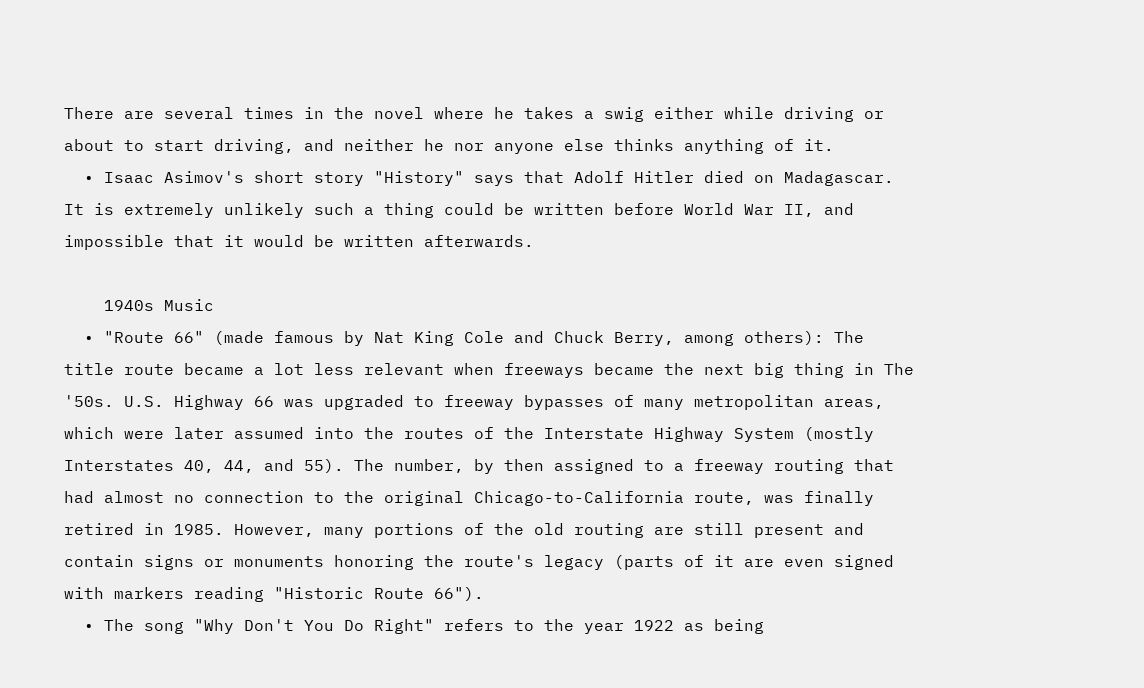There are several times in the novel where he takes a swig either while driving or about to start driving, and neither he nor anyone else thinks anything of it.
  • Isaac Asimov's short story "History" says that Adolf Hitler died on Madagascar. It is extremely unlikely such a thing could be written before World War II, and impossible that it would be written afterwards.

    1940s Music
  • "Route 66" (made famous by Nat King Cole and Chuck Berry, among others): The title route became a lot less relevant when freeways became the next big thing in The '50s. U.S. Highway 66 was upgraded to freeway bypasses of many metropolitan areas, which were later assumed into the routes of the Interstate Highway System (mostly Interstates 40, 44, and 55). The number, by then assigned to a freeway routing that had almost no connection to the original Chicago-to-California route, was finally retired in 1985. However, many portions of the old routing are still present and contain signs or monuments honoring the route's legacy (parts of it are even signed with markers reading "Historic Route 66").
  • The song "Why Don't You Do Right" refers to the year 1922 as being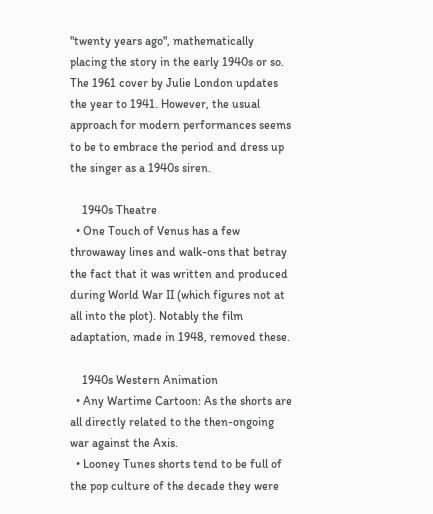"twenty years ago", mathematically placing the story in the early 1940s or so. The 1961 cover by Julie London updates the year to 1941. However, the usual approach for modern performances seems to be to embrace the period and dress up the singer as a 1940s siren.

    1940s Theatre
  • One Touch of Venus has a few throwaway lines and walk-ons that betray the fact that it was written and produced during World War II (which figures not at all into the plot). Notably the film adaptation, made in 1948, removed these.

    1940s Western Animation
  • Any Wartime Cartoon: As the shorts are all directly related to the then-ongoing war against the Axis.
  • Looney Tunes shorts tend to be full of the pop culture of the decade they were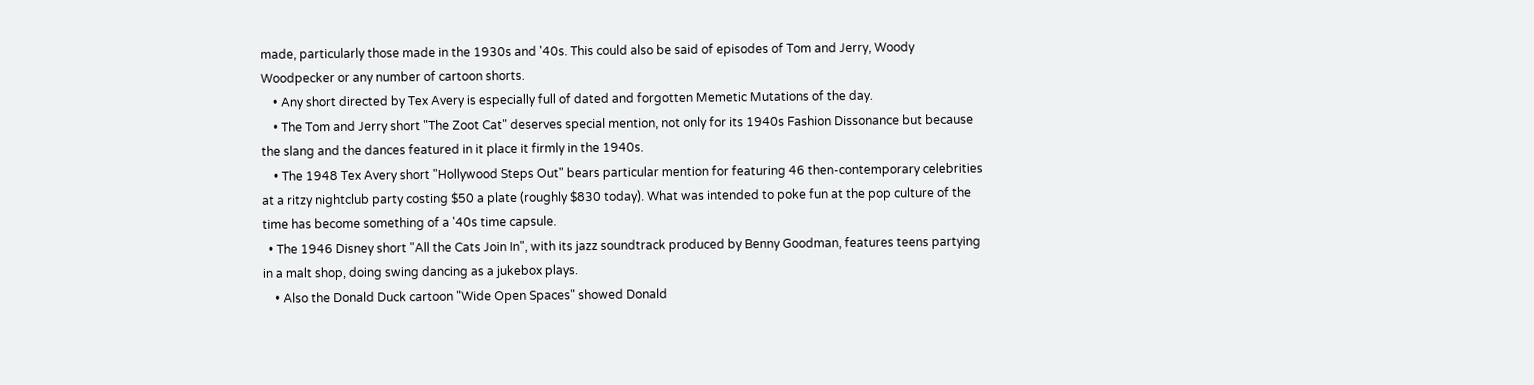made, particularly those made in the 1930s and '40s. This could also be said of episodes of Tom and Jerry, Woody Woodpecker or any number of cartoon shorts.
    • Any short directed by Tex Avery is especially full of dated and forgotten Memetic Mutations of the day.
    • The Tom and Jerry short "The Zoot Cat" deserves special mention, not only for its 1940s Fashion Dissonance but because the slang and the dances featured in it place it firmly in the 1940s.
    • The 1948 Tex Avery short "Hollywood Steps Out" bears particular mention for featuring 46 then-contemporary celebrities at a ritzy nightclub party costing $50 a plate (roughly $830 today). What was intended to poke fun at the pop culture of the time has become something of a '40s time capsule.
  • The 1946 Disney short "All the Cats Join In", with its jazz soundtrack produced by Benny Goodman, features teens partying in a malt shop, doing swing dancing as a jukebox plays.
    • Also the Donald Duck cartoon "Wide Open Spaces" showed Donald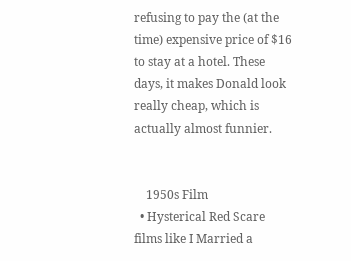refusing to pay the (at the time) expensive price of $16 to stay at a hotel. These days, it makes Donald look really cheap, which is actually almost funnier.


    1950s Film
  • Hysterical Red Scare films like I Married a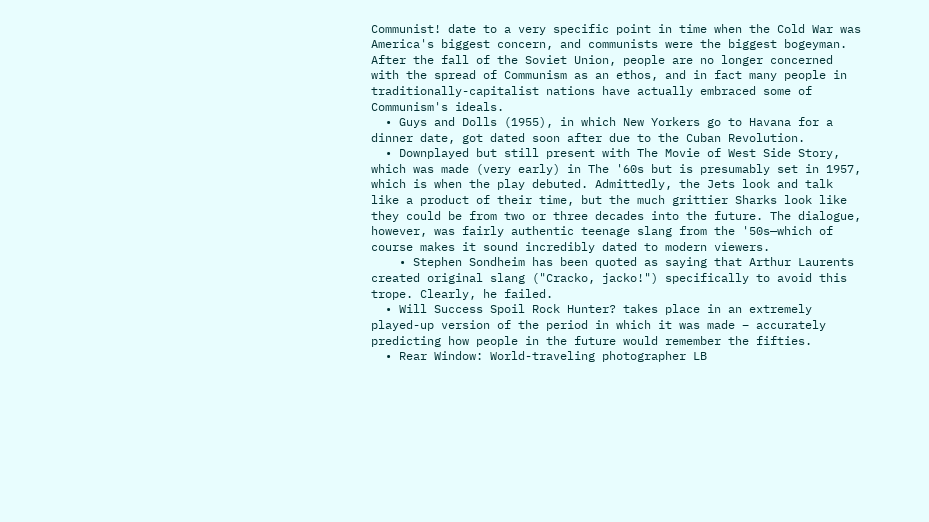Communist! date to a very specific point in time when the Cold War was America's biggest concern, and communists were the biggest bogeyman. After the fall of the Soviet Union, people are no longer concerned with the spread of Communism as an ethos, and in fact many people in traditionally-capitalist nations have actually embraced some of Communism's ideals.
  • Guys and Dolls (1955), in which New Yorkers go to Havana for a dinner date, got dated soon after due to the Cuban Revolution.
  • Downplayed but still present with The Movie of West Side Story, which was made (very early) in The '60s but is presumably set in 1957, which is when the play debuted. Admittedly, the Jets look and talk like a product of their time, but the much grittier Sharks look like they could be from two or three decades into the future. The dialogue, however, was fairly authentic teenage slang from the '50s—which of course makes it sound incredibly dated to modern viewers.
    • Stephen Sondheim has been quoted as saying that Arthur Laurents created original slang ("Cracko, jacko!") specifically to avoid this trope. Clearly, he failed.
  • Will Success Spoil Rock Hunter? takes place in an extremely played-up version of the period in which it was made – accurately predicting how people in the future would remember the fifties.
  • Rear Window: World-traveling photographer LB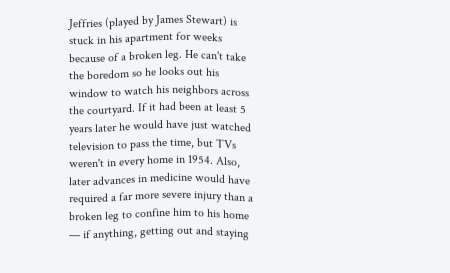Jeffries (played by James Stewart) is stuck in his apartment for weeks because of a broken leg. He can't take the boredom so he looks out his window to watch his neighbors across the courtyard. If it had been at least 5 years later he would have just watched television to pass the time, but TVs weren't in every home in 1954. Also, later advances in medicine would have required a far more severe injury than a broken leg to confine him to his home — if anything, getting out and staying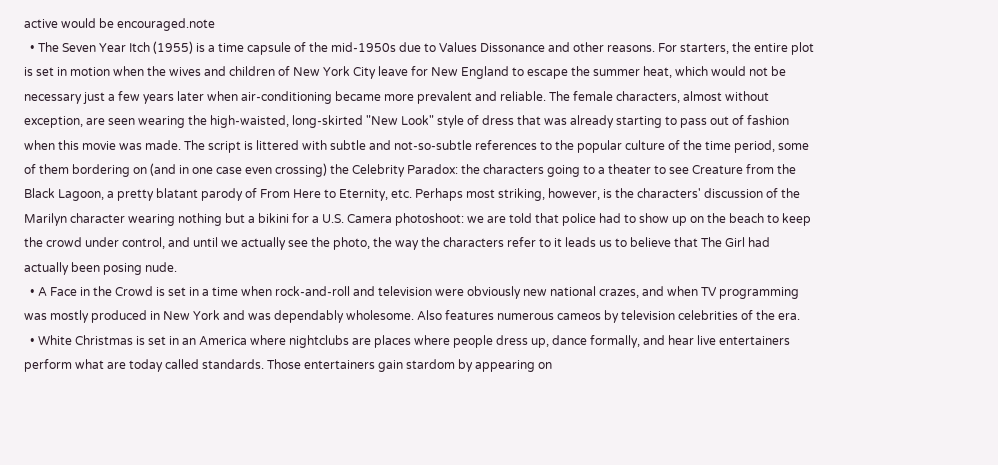active would be encouraged.note
  • The Seven Year Itch (1955) is a time capsule of the mid-1950s due to Values Dissonance and other reasons. For starters, the entire plot is set in motion when the wives and children of New York City leave for New England to escape the summer heat, which would not be necessary just a few years later when air-conditioning became more prevalent and reliable. The female characters, almost without exception, are seen wearing the high-waisted, long-skirted "New Look" style of dress that was already starting to pass out of fashion when this movie was made. The script is littered with subtle and not-so-subtle references to the popular culture of the time period, some of them bordering on (and in one case even crossing) the Celebrity Paradox: the characters going to a theater to see Creature from the Black Lagoon, a pretty blatant parody of From Here to Eternity, etc. Perhaps most striking, however, is the characters' discussion of the Marilyn character wearing nothing but a bikini for a U.S. Camera photoshoot: we are told that police had to show up on the beach to keep the crowd under control, and until we actually see the photo, the way the characters refer to it leads us to believe that The Girl had actually been posing nude.
  • A Face in the Crowd is set in a time when rock-and-roll and television were obviously new national crazes, and when TV programming was mostly produced in New York and was dependably wholesome. Also features numerous cameos by television celebrities of the era.
  • White Christmas is set in an America where nightclubs are places where people dress up, dance formally, and hear live entertainers perform what are today called standards. Those entertainers gain stardom by appearing on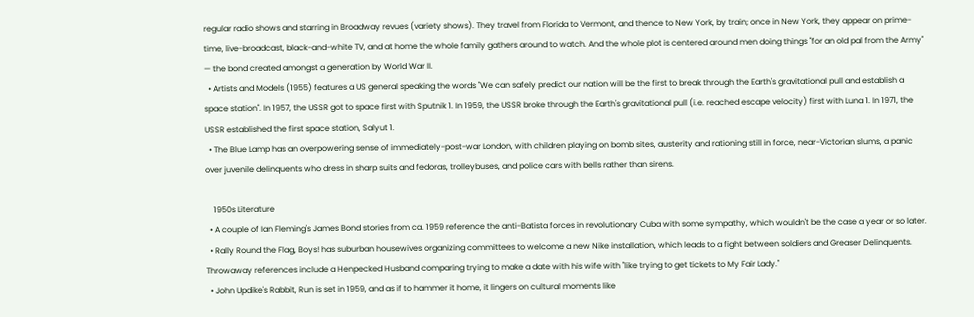regular radio shows and starring in Broadway revues (variety shows). They travel from Florida to Vermont, and thence to New York, by train; once in New York, they appear on prime-time, live-broadcast, black-and-white TV, and at home the whole family gathers around to watch. And the whole plot is centered around men doing things "for an old pal from the Army" — the bond created amongst a generation by World War II.
  • Artists and Models (1955) features a US general speaking the words "We can safely predict our nation will be the first to break through the Earth's gravitational pull and establish a space station". In 1957, the USSR got to space first with Sputnik 1. In 1959, the USSR broke through the Earth's gravitational pull (i.e. reached escape velocity) first with Luna 1. In 1971, the USSR established the first space station, Salyut 1.
  • The Blue Lamp has an overpowering sense of immediately-post-war London, with children playing on bomb sites, austerity and rationing still in force, near-Victorian slums, a panic over juvenile delinquents who dress in sharp suits and fedoras, trolleybuses, and police cars with bells rather than sirens.

    1950s Literature
  • A couple of Ian Fleming's James Bond stories from ca. 1959 reference the anti-Batista forces in revolutionary Cuba with some sympathy, which wouldn't be the case a year or so later.
  • Rally Round the Flag, Boys! has suburban housewives organizing committees to welcome a new Nike installation, which leads to a fight between soldiers and Greaser Delinquents. Throwaway references include a Henpecked Husband comparing trying to make a date with his wife with "like trying to get tickets to My Fair Lady."
  • John Updike's Rabbit, Run is set in 1959, and as if to hammer it home, it lingers on cultural moments like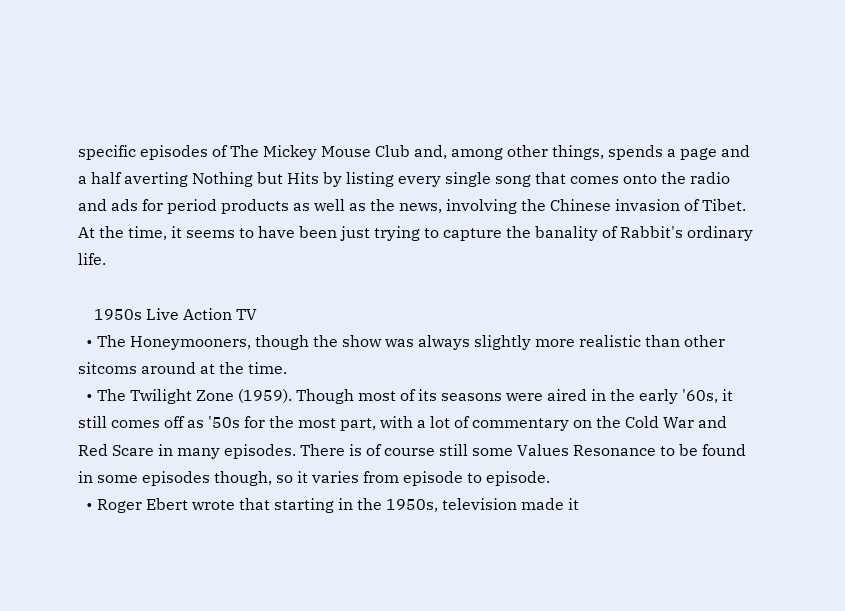specific episodes of The Mickey Mouse Club and, among other things, spends a page and a half averting Nothing but Hits by listing every single song that comes onto the radio and ads for period products as well as the news, involving the Chinese invasion of Tibet. At the time, it seems to have been just trying to capture the banality of Rabbit's ordinary life.

    1950s Live Action TV
  • The Honeymooners, though the show was always slightly more realistic than other sitcoms around at the time.
  • The Twilight Zone (1959). Though most of its seasons were aired in the early '60s, it still comes off as '50s for the most part, with a lot of commentary on the Cold War and Red Scare in many episodes. There is of course still some Values Resonance to be found in some episodes though, so it varies from episode to episode.
  • Roger Ebert wrote that starting in the 1950s, television made it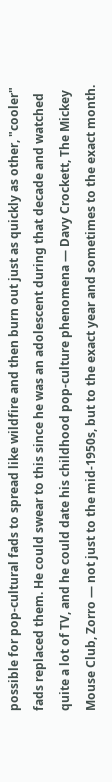possible for pop-cultural fads to spread like wildfire and then burn out just as quickly as other, "cooler" fads replaced them. He could swear to this since he was an adolescent during that decade and watched quite a lot of TV, and he could date his childhood pop-culture phenomena — Davy Crockett, The Mickey Mouse Club, Zorro — not just to the mid-1950s, but to the exact year and sometimes to the exact month.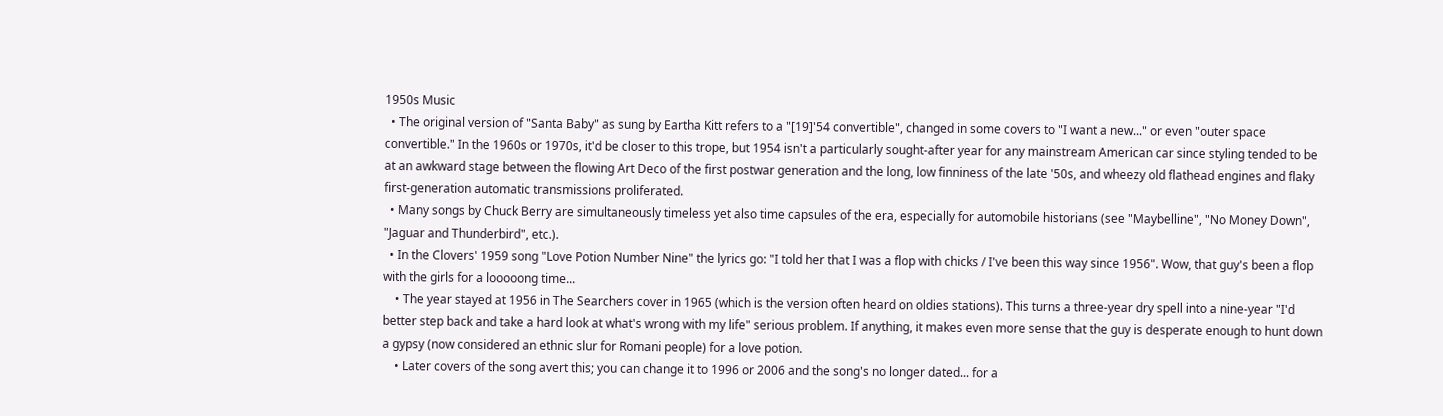1950s Music
  • The original version of "Santa Baby" as sung by Eartha Kitt refers to a "[19]'54 convertible", changed in some covers to "I want a new..." or even "outer space convertible." In the 1960s or 1970s, it'd be closer to this trope, but 1954 isn't a particularly sought-after year for any mainstream American car since styling tended to be at an awkward stage between the flowing Art Deco of the first postwar generation and the long, low finniness of the late '50s, and wheezy old flathead engines and flaky first-generation automatic transmissions proliferated.
  • Many songs by Chuck Berry are simultaneously timeless yet also time capsules of the era, especially for automobile historians (see "Maybelline", "No Money Down", "Jaguar and Thunderbird", etc.).
  • In the Clovers' 1959 song "Love Potion Number Nine" the lyrics go: "I told her that I was a flop with chicks / I've been this way since 1956". Wow, that guy's been a flop with the girls for a looooong time...
    • The year stayed at 1956 in The Searchers cover in 1965 (which is the version often heard on oldies stations). This turns a three-year dry spell into a nine-year "I'd better step back and take a hard look at what's wrong with my life" serious problem. If anything, it makes even more sense that the guy is desperate enough to hunt down a gypsy (now considered an ethnic slur for Romani people) for a love potion.
    • Later covers of the song avert this; you can change it to 1996 or 2006 and the song's no longer dated... for a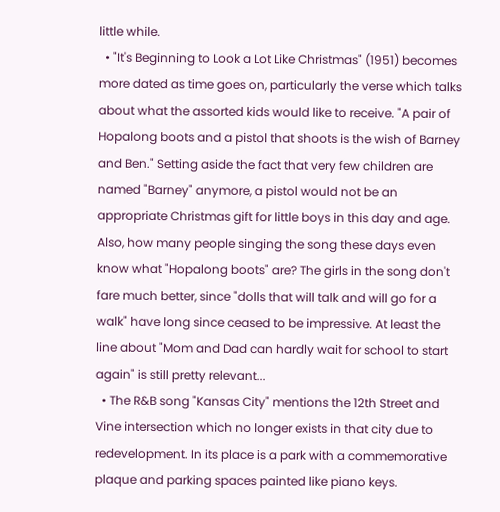little while.
  • "It's Beginning to Look a Lot Like Christmas" (1951) becomes more dated as time goes on, particularly the verse which talks about what the assorted kids would like to receive. "A pair of Hopalong boots and a pistol that shoots is the wish of Barney and Ben." Setting aside the fact that very few children are named "Barney" anymore, a pistol would not be an appropriate Christmas gift for little boys in this day and age. Also, how many people singing the song these days even know what "Hopalong boots" are? The girls in the song don't fare much better, since "dolls that will talk and will go for a walk" have long since ceased to be impressive. At least the line about "Mom and Dad can hardly wait for school to start again" is still pretty relevant...
  • The R&B song "Kansas City" mentions the 12th Street and Vine intersection which no longer exists in that city due to redevelopment. In its place is a park with a commemorative plaque and parking spaces painted like piano keys.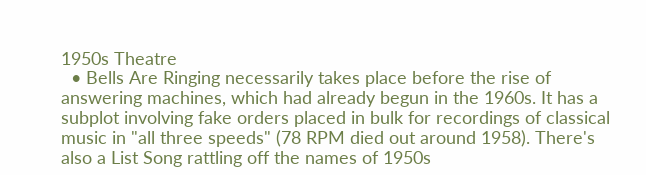1950s Theatre
  • Bells Are Ringing necessarily takes place before the rise of answering machines, which had already begun in the 1960s. It has a subplot involving fake orders placed in bulk for recordings of classical music in "all three speeds" (78 RPM died out around 1958). There's also a List Song rattling off the names of 1950s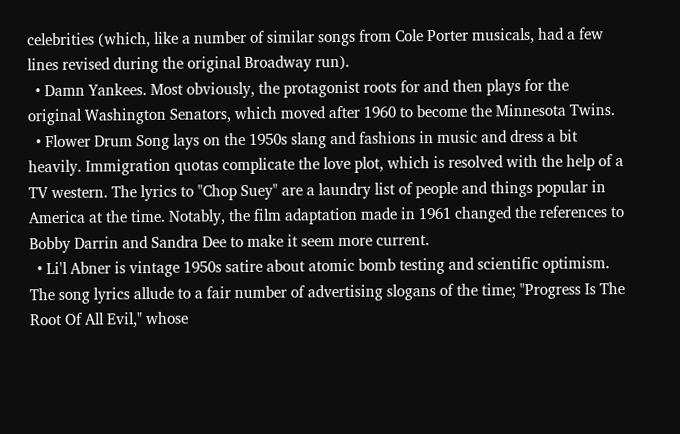celebrities (which, like a number of similar songs from Cole Porter musicals, had a few lines revised during the original Broadway run).
  • Damn Yankees. Most obviously, the protagonist roots for and then plays for the original Washington Senators, which moved after 1960 to become the Minnesota Twins.
  • Flower Drum Song lays on the 1950s slang and fashions in music and dress a bit heavily. Immigration quotas complicate the love plot, which is resolved with the help of a TV western. The lyrics to "Chop Suey" are a laundry list of people and things popular in America at the time. Notably, the film adaptation made in 1961 changed the references to Bobby Darrin and Sandra Dee to make it seem more current.
  • Li'l Abner is vintage 1950s satire about atomic bomb testing and scientific optimism. The song lyrics allude to a fair number of advertising slogans of the time; "Progress Is The Root Of All Evil," whose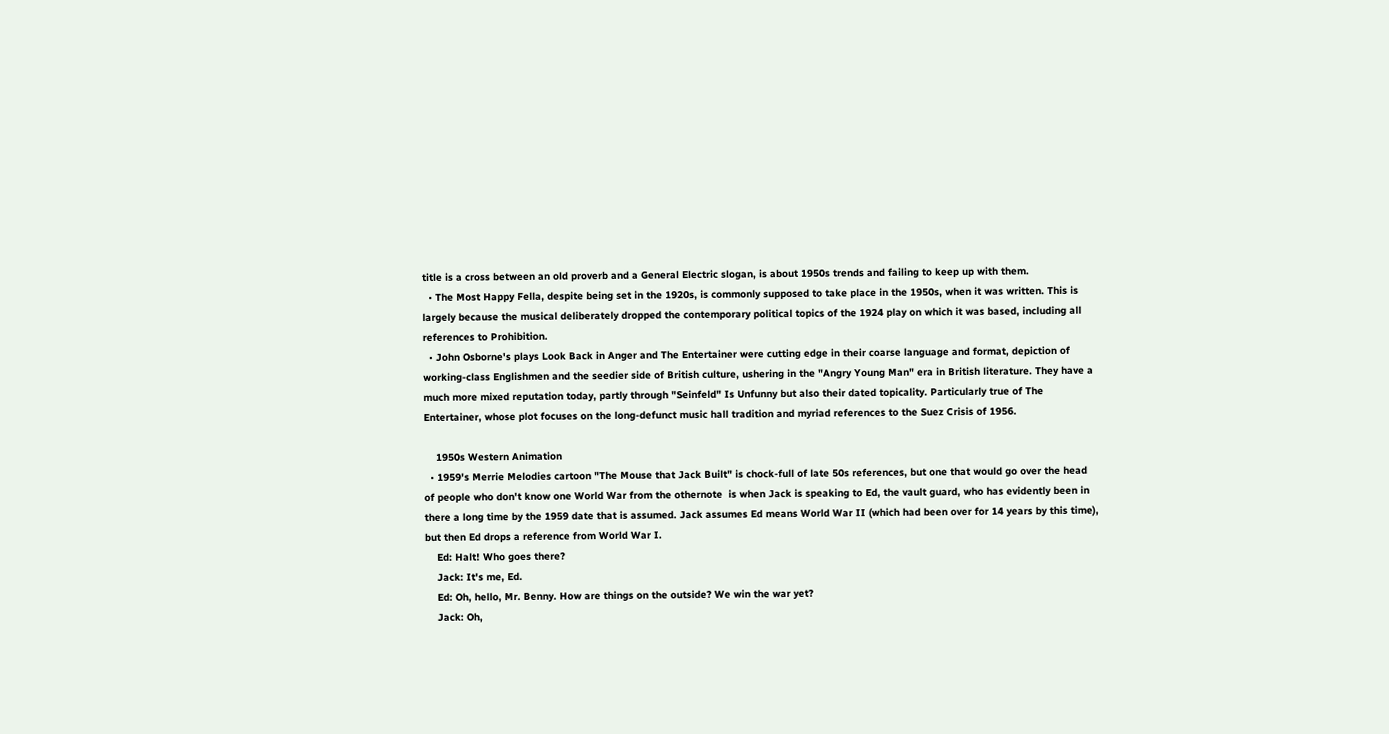title is a cross between an old proverb and a General Electric slogan, is about 1950s trends and failing to keep up with them.
  • The Most Happy Fella, despite being set in the 1920s, is commonly supposed to take place in the 1950s, when it was written. This is largely because the musical deliberately dropped the contemporary political topics of the 1924 play on which it was based, including all references to Prohibition.
  • John Osborne's plays Look Back in Anger and The Entertainer were cutting edge in their coarse language and format, depiction of working-class Englishmen and the seedier side of British culture, ushering in the "Angry Young Man" era in British literature. They have a much more mixed reputation today, partly through "Seinfeld" Is Unfunny but also their dated topicality. Particularly true of The Entertainer, whose plot focuses on the long-defunct music hall tradition and myriad references to the Suez Crisis of 1956.

    1950s Western Animation
  • 1959's Merrie Melodies cartoon "The Mouse that Jack Built" is chock-full of late 50s references, but one that would go over the head of people who don't know one World War from the othernote  is when Jack is speaking to Ed, the vault guard, who has evidently been in there a long time by the 1959 date that is assumed. Jack assumes Ed means World War II (which had been over for 14 years by this time), but then Ed drops a reference from World War I.
    Ed: Halt! Who goes there?
    Jack: It's me, Ed.
    Ed: Oh, hello, Mr. Benny. How are things on the outside? We win the war yet?
    Jack: Oh,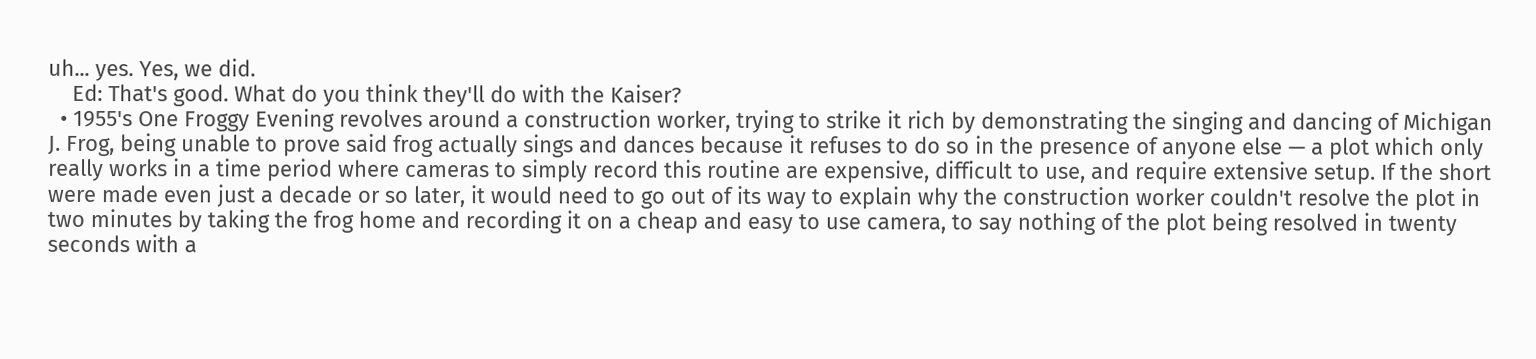uh... yes. Yes, we did.
    Ed: That's good. What do you think they'll do with the Kaiser?
  • 1955's One Froggy Evening revolves around a construction worker, trying to strike it rich by demonstrating the singing and dancing of Michigan J. Frog, being unable to prove said frog actually sings and dances because it refuses to do so in the presence of anyone else — a plot which only really works in a time period where cameras to simply record this routine are expensive, difficult to use, and require extensive setup. If the short were made even just a decade or so later, it would need to go out of its way to explain why the construction worker couldn't resolve the plot in two minutes by taking the frog home and recording it on a cheap and easy to use camera, to say nothing of the plot being resolved in twenty seconds with a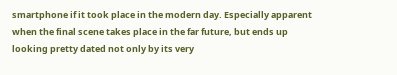smartphone if it took place in the modern day. Especially apparent when the final scene takes place in the far future, but ends up looking pretty dated not only by its very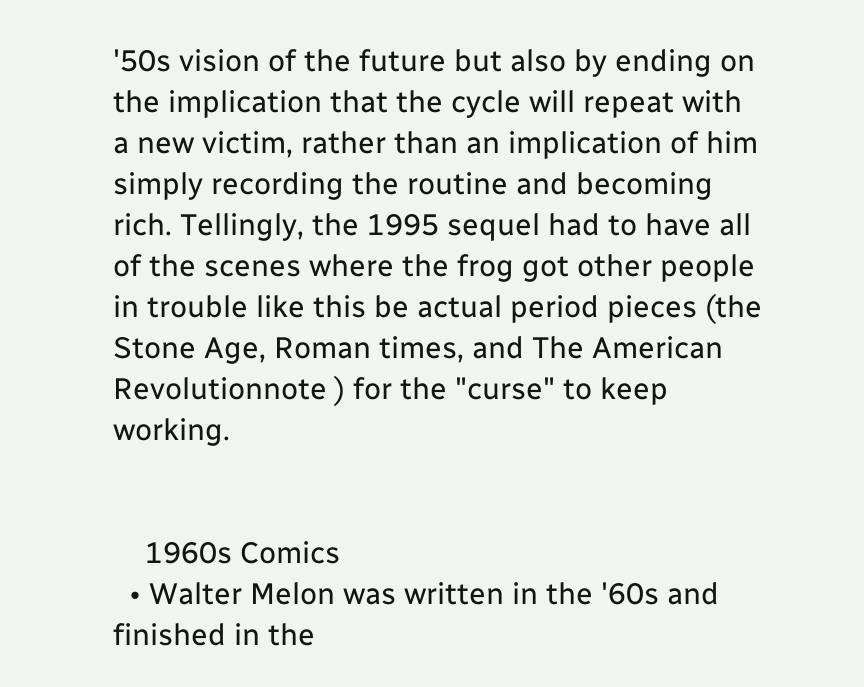'50s vision of the future but also by ending on the implication that the cycle will repeat with a new victim, rather than an implication of him simply recording the routine and becoming rich. Tellingly, the 1995 sequel had to have all of the scenes where the frog got other people in trouble like this be actual period pieces (the Stone Age, Roman times, and The American Revolutionnote ) for the "curse" to keep working.


    1960s Comics
  • Walter Melon was written in the '60s and finished in the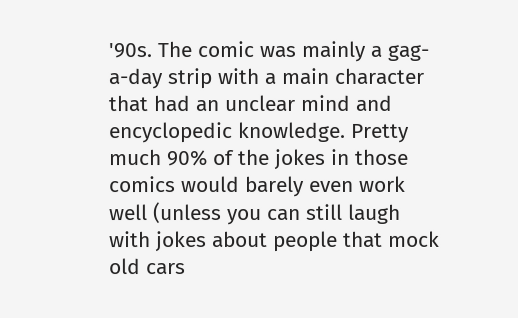'90s. The comic was mainly a gag-a-day strip with a main character that had an unclear mind and encyclopedic knowledge. Pretty much 90% of the jokes in those comics would barely even work well (unless you can still laugh with jokes about people that mock old cars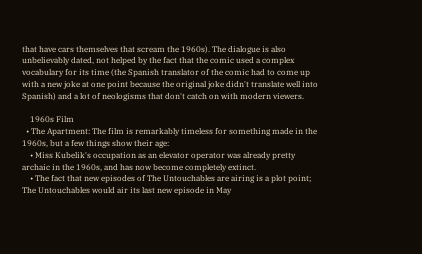that have cars themselves that scream the 1960s). The dialogue is also unbelievably dated, not helped by the fact that the comic used a complex vocabulary for its time (the Spanish translator of the comic had to come up with a new joke at one point because the original joke didn't translate well into Spanish) and a lot of neologisms that don't catch on with modern viewers.

    1960s Film
  • The Apartment: The film is remarkably timeless for something made in the 1960s, but a few things show their age:
    • Miss Kubelik's occupation as an elevator operator was already pretty archaic in the 1960s, and has now become completely extinct.
    • The fact that new episodes of The Untouchables are airing is a plot point; The Untouchables would air its last new episode in May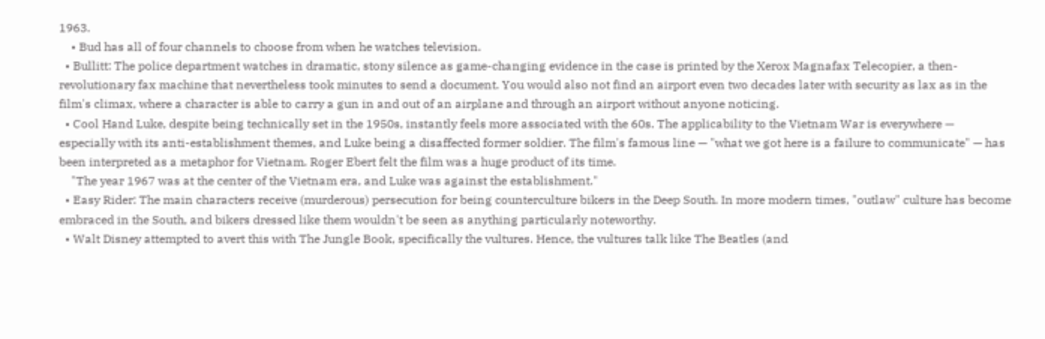1963.
    • Bud has all of four channels to choose from when he watches television.
  • Bullitt: The police department watches in dramatic, stony silence as game-changing evidence in the case is printed by the Xerox Magnafax Telecopier, a then-revolutionary fax machine that nevertheless took minutes to send a document. You would also not find an airport even two decades later with security as lax as in the film's climax, where a character is able to carry a gun in and out of an airplane and through an airport without anyone noticing.
  • Cool Hand Luke, despite being technically set in the 1950s, instantly feels more associated with the 60s. The applicability to the Vietnam War is everywhere — especially with its anti-establishment themes, and Luke being a disaffected former soldier. The film's famous line — "what we got here is a failure to communicate" — has been interpreted as a metaphor for Vietnam. Roger Ebert felt the film was a huge product of its time.
    "The year 1967 was at the center of the Vietnam era, and Luke was against the establishment."
  • Easy Rider: The main characters receive (murderous) persecution for being counterculture bikers in the Deep South. In more modern times, "outlaw" culture has become embraced in the South, and bikers dressed like them wouldn't be seen as anything particularly noteworthy.
  • Walt Disney attempted to avert this with The Jungle Book, specifically the vultures. Hence, the vultures talk like The Beatles (and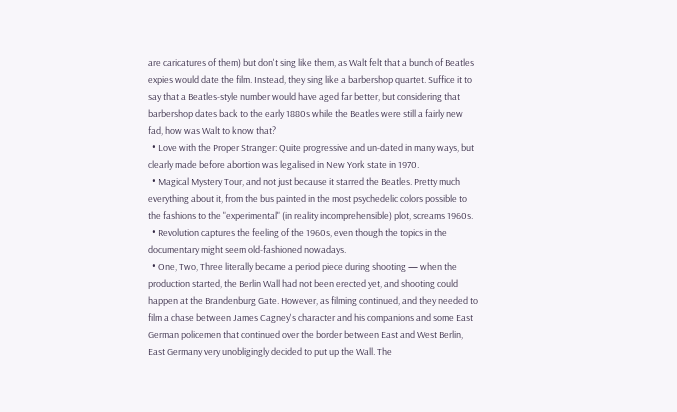are caricatures of them) but don't sing like them, as Walt felt that a bunch of Beatles expies would date the film. Instead, they sing like a barbershop quartet. Suffice it to say that a Beatles-style number would have aged far better, but considering that barbershop dates back to the early 1880s while the Beatles were still a fairly new fad, how was Walt to know that?
  • Love with the Proper Stranger: Quite progressive and un-dated in many ways, but clearly made before abortion was legalised in New York state in 1970.
  • Magical Mystery Tour, and not just because it starred the Beatles. Pretty much everything about it, from the bus painted in the most psychedelic colors possible to the fashions to the "experimental" (in reality incomprehensible) plot, screams 1960s.
  • Revolution captures the feeling of the 1960s, even though the topics in the documentary might seem old-fashioned nowadays.
  • One, Two, Three literally became a period piece during shooting — when the production started, the Berlin Wall had not been erected yet, and shooting could happen at the Brandenburg Gate. However, as filming continued, and they needed to film a chase between James Cagney's character and his companions and some East German policemen that continued over the border between East and West Berlin, East Germany very unobligingly decided to put up the Wall. The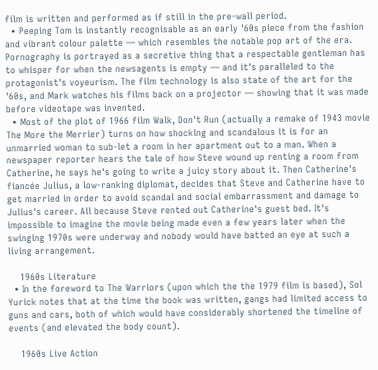film is written and performed as if still in the pre-wall period.
  • Peeping Tom is instantly recognisable as an early '60s piece from the fashion and vibrant colour palette — which resembles the notable pop art of the era. Pornography is portrayed as a secretive thing that a respectable gentleman has to whisper for when the newsagents is empty — and it's paralleled to the protagonist's voyeurism. The film technology is also state of the art for the '60s, and Mark watches his films back on a projector — showing that it was made before videotape was invented.
  • Most of the plot of 1966 film Walk, Don't Run (actually a remake of 1943 movie The More the Merrier) turns on how shocking and scandalous it is for an unmarried woman to sub-let a room in her apartment out to a man. When a newspaper reporter hears the tale of how Steve wound up renting a room from Catherine, he says he's going to write a juicy story about it. Then Catherine's fiancée Julius, a low-ranking diplomat, decides that Steve and Catherine have to get married in order to avoid scandal and social embarrassment and damage to Julius's career. All because Steve rented out Catherine's guest bed. It's impossible to imagine the movie being made even a few years later when the swinging 1970s were underway and nobody would have batted an eye at such a living arrangement.

    1960s Literature
  • In the foreword to The Warriors (upon which the the 1979 film is based), Sol Yurick notes that at the time the book was written, gangs had limited access to guns and cars, both of which would have considerably shortened the timeline of events (and elevated the body count).

    1960s Live Action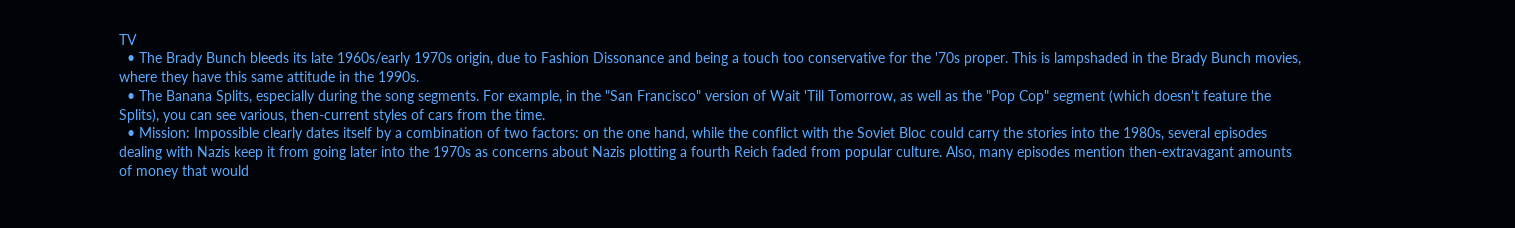TV
  • The Brady Bunch bleeds its late 1960s/early 1970s origin, due to Fashion Dissonance and being a touch too conservative for the '70s proper. This is lampshaded in the Brady Bunch movies, where they have this same attitude in the 1990s.
  • The Banana Splits, especially during the song segments. For example, in the "San Francisco" version of Wait 'Till Tomorrow, as well as the "Pop Cop" segment (which doesn't feature the Splits), you can see various, then-current styles of cars from the time.
  • Mission: Impossible clearly dates itself by a combination of two factors: on the one hand, while the conflict with the Soviet Bloc could carry the stories into the 1980s, several episodes dealing with Nazis keep it from going later into the 1970s as concerns about Nazis plotting a fourth Reich faded from popular culture. Also, many episodes mention then-extravagant amounts of money that would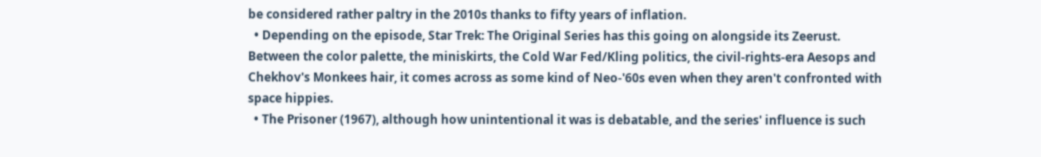be considered rather paltry in the 2010s thanks to fifty years of inflation.
  • Depending on the episode, Star Trek: The Original Series has this going on alongside its Zeerust. Between the color palette, the miniskirts, the Cold War Fed/Kling politics, the civil-rights-era Aesops and Chekhov's Monkees hair, it comes across as some kind of Neo-'60s even when they aren't confronted with space hippies.
  • The Prisoner (1967), although how unintentional it was is debatable, and the series' influence is such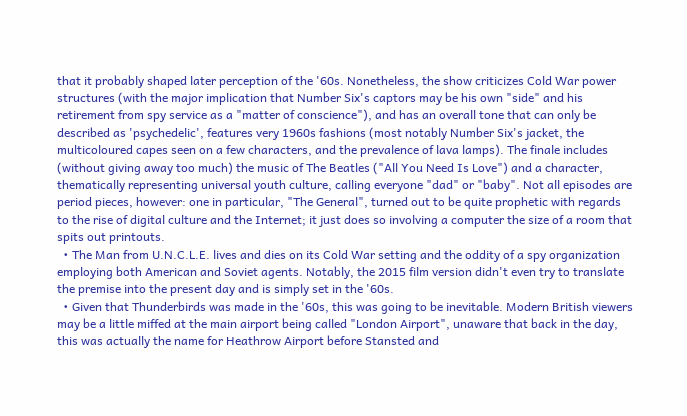that it probably shaped later perception of the '60s. Nonetheless, the show criticizes Cold War power structures (with the major implication that Number Six's captors may be his own "side" and his retirement from spy service as a "matter of conscience"), and has an overall tone that can only be described as 'psychedelic', features very 1960s fashions (most notably Number Six's jacket, the multicoloured capes seen on a few characters, and the prevalence of lava lamps). The finale includes (without giving away too much) the music of The Beatles ("All You Need Is Love") and a character, thematically representing universal youth culture, calling everyone "dad" or "baby". Not all episodes are period pieces, however: one in particular, "The General", turned out to be quite prophetic with regards to the rise of digital culture and the Internet; it just does so involving a computer the size of a room that spits out printouts.
  • The Man from U.N.C.L.E. lives and dies on its Cold War setting and the oddity of a spy organization employing both American and Soviet agents. Notably, the 2015 film version didn't even try to translate the premise into the present day and is simply set in the '60s.
  • Given that Thunderbirds was made in the '60s, this was going to be inevitable. Modern British viewers may be a little miffed at the main airport being called "London Airport", unaware that back in the day, this was actually the name for Heathrow Airport before Stansted and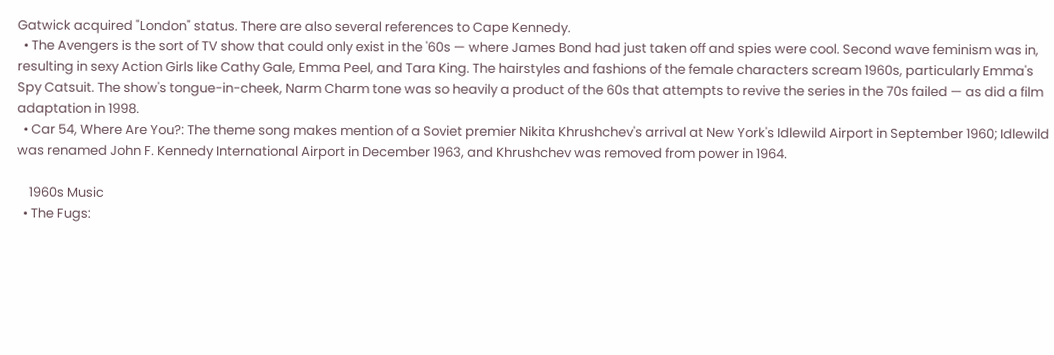Gatwick acquired "London" status. There are also several references to Cape Kennedy.
  • The Avengers is the sort of TV show that could only exist in the '60s — where James Bond had just taken off and spies were cool. Second wave feminism was in, resulting in sexy Action Girls like Cathy Gale, Emma Peel, and Tara King. The hairstyles and fashions of the female characters scream 1960s, particularly Emma's Spy Catsuit. The show's tongue-in-cheek, Narm Charm tone was so heavily a product of the 60s that attempts to revive the series in the 70s failed — as did a film adaptation in 1998.
  • Car 54, Where Are You?: The theme song makes mention of a Soviet premier Nikita Khrushchev's arrival at New York's Idlewild Airport in September 1960; Idlewild was renamed John F. Kennedy International Airport in December 1963, and Khrushchev was removed from power in 1964.

    1960s Music
  • The Fugs: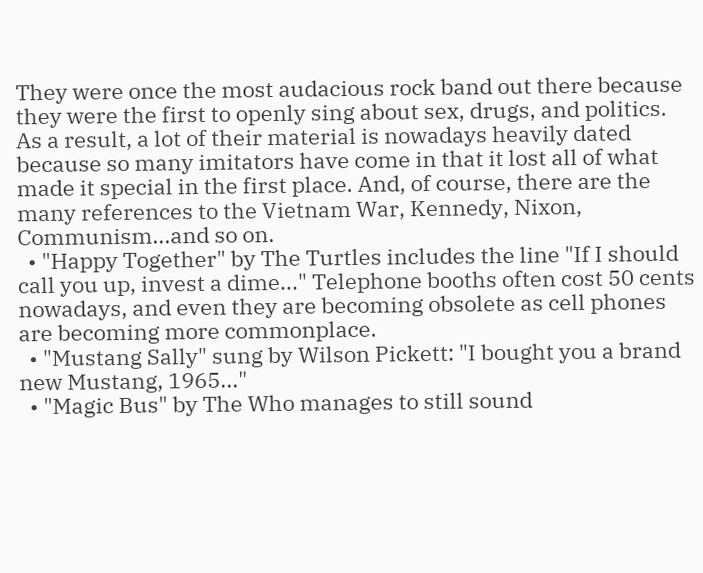They were once the most audacious rock band out there because they were the first to openly sing about sex, drugs, and politics. As a result, a lot of their material is nowadays heavily dated because so many imitators have come in that it lost all of what made it special in the first place. And, of course, there are the many references to the Vietnam War, Kennedy, Nixon, Communism...and so on.
  • "Happy Together" by The Turtles includes the line "If I should call you up, invest a dime..." Telephone booths often cost 50 cents nowadays, and even they are becoming obsolete as cell phones are becoming more commonplace.
  • "Mustang Sally" sung by Wilson Pickett: "I bought you a brand new Mustang, 1965..."
  • "Magic Bus" by The Who manages to still sound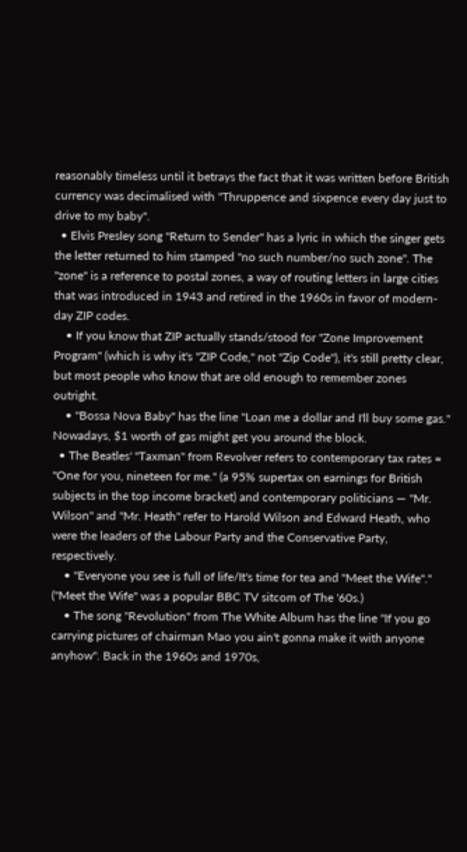reasonably timeless until it betrays the fact that it was written before British currency was decimalised with "Thruppence and sixpence every day just to drive to my baby".
  • Elvis Presley song "Return to Sender" has a lyric in which the singer gets the letter returned to him stamped "no such number/no such zone". The "zone" is a reference to postal zones, a way of routing letters in large cities that was introduced in 1943 and retired in the 1960s in favor of modern-day ZIP codes.
    • If you know that ZIP actually stands/stood for "Zone Improvement Program" (which is why it's "ZIP Code," not "Zip Code"), it's still pretty clear, but most people who know that are old enough to remember zones outright.
    • "Bossa Nova Baby" has the line "Loan me a dollar and I'll buy some gas." Nowadays, $1 worth of gas might get you around the block.
  • The Beatles' "Taxman" from Revolver refers to contemporary tax rates = "One for you, nineteen for me." (a 95% supertax on earnings for British subjects in the top income bracket) and contemporary politicians — "Mr. Wilson" and "Mr. Heath" refer to Harold Wilson and Edward Heath, who were the leaders of the Labour Party and the Conservative Party, respectively.
    • "Everyone you see is full of life/It's time for tea and "Meet the Wife"." ("Meet the Wife" was a popular BBC TV sitcom of The '60s.)
    • The song "Revolution" from The White Album has the line "If you go carrying pictures of chairman Mao you ain't gonna make it with anyone anyhow". Back in the 1960s and 1970s,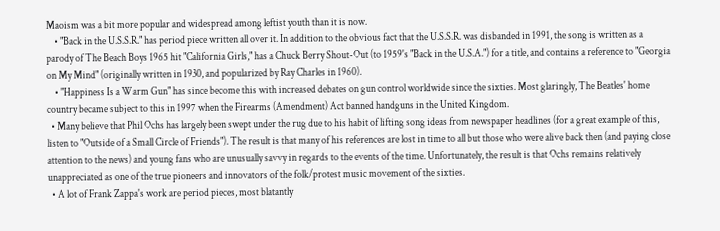Maoism was a bit more popular and widespread among leftist youth than it is now.
    • "Back in the U.S.S.R." has period piece written all over it. In addition to the obvious fact that the U.S.S.R. was disbanded in 1991, the song is written as a parody of The Beach Boys 1965 hit "California Girls," has a Chuck Berry Shout-Out (to 1959's "Back in the U.S.A.") for a title, and contains a reference to "Georgia on My Mind" (originally written in 1930, and popularized by Ray Charles in 1960).
    • "Happiness Is a Warm Gun" has since become this with increased debates on gun control worldwide since the sixties. Most glaringly, The Beatles' home country became subject to this in 1997 when the Firearms (Amendment) Act banned handguns in the United Kingdom.
  • Many believe that Phil Ochs has largely been swept under the rug due to his habit of lifting song ideas from newspaper headlines (for a great example of this, listen to "Outside of a Small Circle of Friends"). The result is that many of his references are lost in time to all but those who were alive back then (and paying close attention to the news) and young fans who are unusually savvy in regards to the events of the time. Unfortunately, the result is that Ochs remains relatively unappreciated as one of the true pioneers and innovators of the folk/protest music movement of the sixties.
  • A lot of Frank Zappa's work are period pieces, most blatantly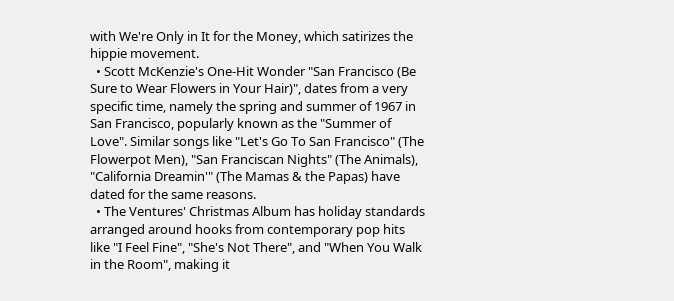with We're Only in It for the Money, which satirizes the hippie movement.
  • Scott McKenzie's One-Hit Wonder "San Francisco (Be Sure to Wear Flowers in Your Hair)", dates from a very specific time, namely the spring and summer of 1967 in San Francisco, popularly known as the "Summer of Love". Similar songs like "Let's Go To San Francisco" (The Flowerpot Men), "San Franciscan Nights" (The Animals), "California Dreamin'" (The Mamas & the Papas) have dated for the same reasons.
  • The Ventures' Christmas Album has holiday standards arranged around hooks from contemporary pop hits like "I Feel Fine", "She's Not There", and "When You Walk in the Room", making it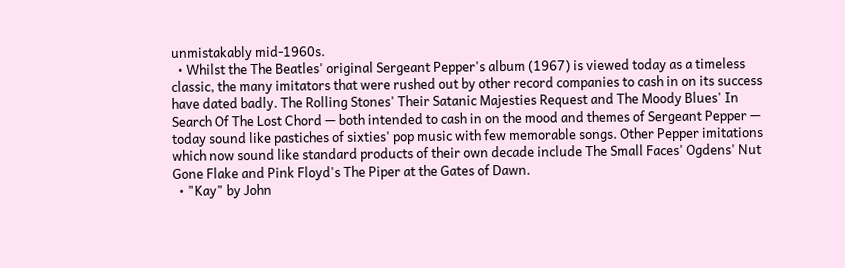unmistakably mid-1960s.
  • Whilst the The Beatles' original Sergeant Pepper's album (1967) is viewed today as a timeless classic, the many imitators that were rushed out by other record companies to cash in on its success have dated badly. The Rolling Stones' Their Satanic Majesties Request and The Moody Blues' In Search Of The Lost Chord — both intended to cash in on the mood and themes of Sergeant Pepper — today sound like pastiches of sixties' pop music with few memorable songs. Other Pepper imitations which now sound like standard products of their own decade include The Small Faces' Ogdens' Nut Gone Flake and Pink Floyd's The Piper at the Gates of Dawn.
  • "Kay" by John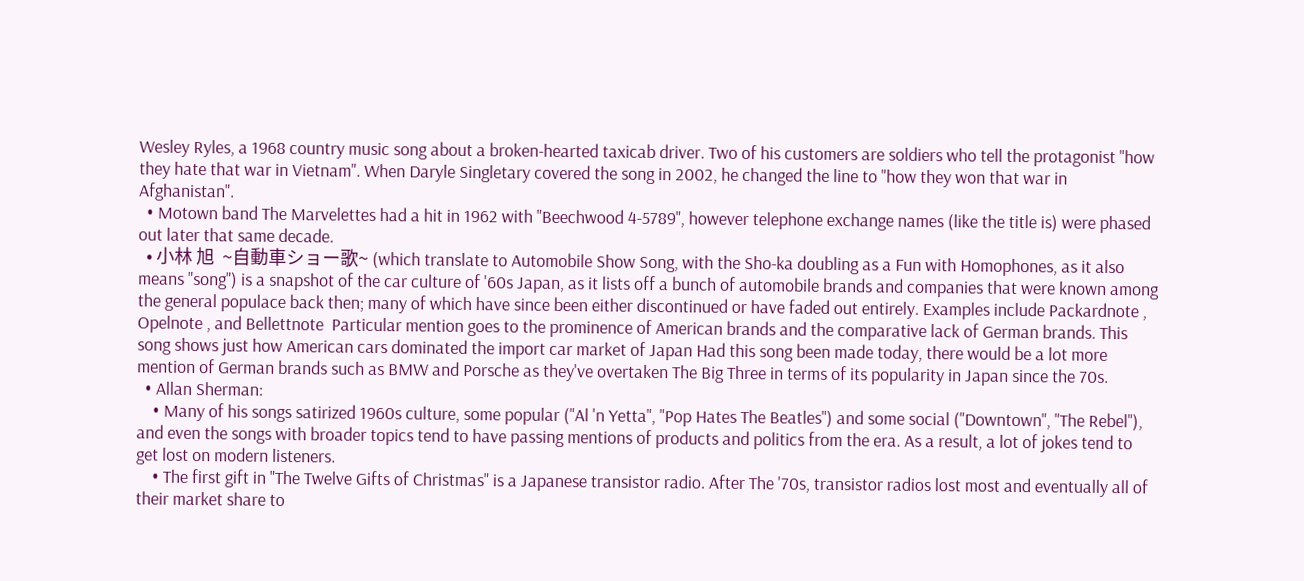Wesley Ryles, a 1968 country music song about a broken-hearted taxicab driver. Two of his customers are soldiers who tell the protagonist "how they hate that war in Vietnam". When Daryle Singletary covered the song in 2002, he changed the line to "how they won that war in Afghanistan".
  • Motown band The Marvelettes had a hit in 1962 with "Beechwood 4-5789", however telephone exchange names (like the title is) were phased out later that same decade.
  • 小林 旭  ~自動車ショー歌~ (which translate to Automobile Show Song, with the Sho-ka doubling as a Fun with Homophones, as it also means "song") is a snapshot of the car culture of '60s Japan, as it lists off a bunch of automobile brands and companies that were known among the general populace back then; many of which have since been either discontinued or have faded out entirely. Examples include Packardnote , Opelnote , and Bellettnote  Particular mention goes to the prominence of American brands and the comparative lack of German brands. This song shows just how American cars dominated the import car market of Japan Had this song been made today, there would be a lot more mention of German brands such as BMW and Porsche as they've overtaken The Big Three in terms of its popularity in Japan since the 70s.
  • Allan Sherman:
    • Many of his songs satirized 1960s culture, some popular ("Al 'n Yetta", "Pop Hates The Beatles") and some social ("Downtown", "The Rebel"), and even the songs with broader topics tend to have passing mentions of products and politics from the era. As a result, a lot of jokes tend to get lost on modern listeners.
    • The first gift in "The Twelve Gifts of Christmas" is a Japanese transistor radio. After The '70s, transistor radios lost most and eventually all of their market share to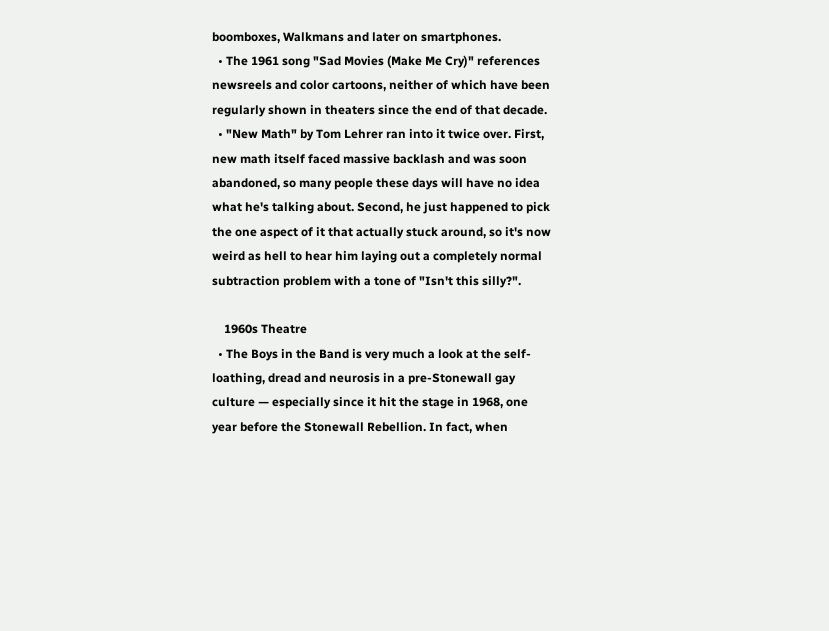boomboxes, Walkmans and later on smartphones.
  • The 1961 song "Sad Movies (Make Me Cry)" references newsreels and color cartoons, neither of which have been regularly shown in theaters since the end of that decade.
  • "New Math" by Tom Lehrer ran into it twice over. First, new math itself faced massive backlash and was soon abandoned, so many people these days will have no idea what he's talking about. Second, he just happened to pick the one aspect of it that actually stuck around, so it's now weird as hell to hear him laying out a completely normal subtraction problem with a tone of "Isn't this silly?".

    1960s Theatre
  • The Boys in the Band is very much a look at the self-loathing, dread and neurosis in a pre-Stonewall gay culture — especially since it hit the stage in 1968, one year before the Stonewall Rebellion. In fact, when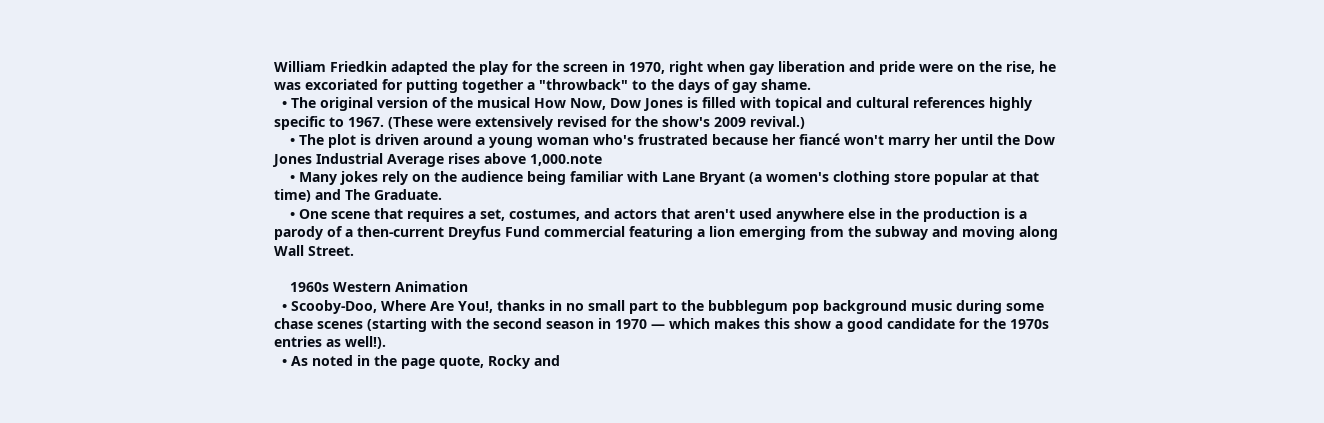William Friedkin adapted the play for the screen in 1970, right when gay liberation and pride were on the rise, he was excoriated for putting together a "throwback" to the days of gay shame.
  • The original version of the musical How Now, Dow Jones is filled with topical and cultural references highly specific to 1967. (These were extensively revised for the show's 2009 revival.)
    • The plot is driven around a young woman who's frustrated because her fiancé won't marry her until the Dow Jones Industrial Average rises above 1,000.note
    • Many jokes rely on the audience being familiar with Lane Bryant (a women's clothing store popular at that time) and The Graduate.
    • One scene that requires a set, costumes, and actors that aren't used anywhere else in the production is a parody of a then-current Dreyfus Fund commercial featuring a lion emerging from the subway and moving along Wall Street.

    1960s Western Animation
  • Scooby-Doo, Where Are You!, thanks in no small part to the bubblegum pop background music during some chase scenes (starting with the second season in 1970 — which makes this show a good candidate for the 1970s entries as well!).
  • As noted in the page quote, Rocky and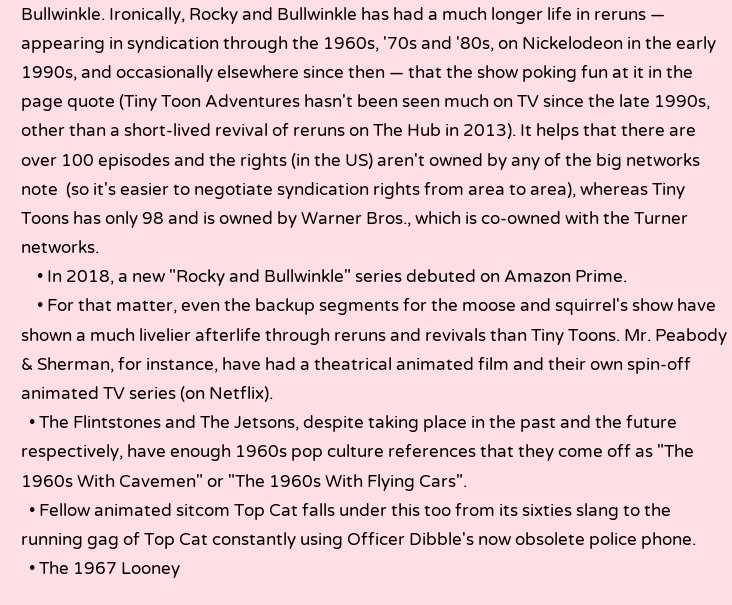Bullwinkle. Ironically, Rocky and Bullwinkle has had a much longer life in reruns — appearing in syndication through the 1960s, '70s and '80s, on Nickelodeon in the early 1990s, and occasionally elsewhere since then — that the show poking fun at it in the page quote (Tiny Toon Adventures hasn't been seen much on TV since the late 1990s, other than a short-lived revival of reruns on The Hub in 2013). It helps that there are over 100 episodes and the rights (in the US) aren't owned by any of the big networks note  (so it's easier to negotiate syndication rights from area to area), whereas Tiny Toons has only 98 and is owned by Warner Bros., which is co-owned with the Turner networks.
    • In 2018, a new "Rocky and Bullwinkle" series debuted on Amazon Prime.
    • For that matter, even the backup segments for the moose and squirrel's show have shown a much livelier afterlife through reruns and revivals than Tiny Toons. Mr. Peabody & Sherman, for instance, have had a theatrical animated film and their own spin-off animated TV series (on Netflix).
  • The Flintstones and The Jetsons, despite taking place in the past and the future respectively, have enough 1960s pop culture references that they come off as "The 1960s With Cavemen" or "The 1960s With Flying Cars".
  • Fellow animated sitcom Top Cat falls under this too from its sixties slang to the running gag of Top Cat constantly using Officer Dibble's now obsolete police phone.
  • The 1967 Looney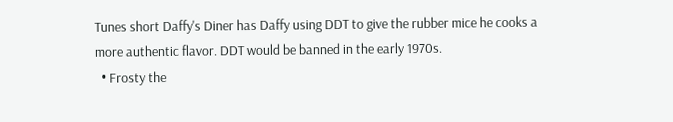Tunes short Daffy's Diner has Daffy using DDT to give the rubber mice he cooks a more authentic flavor. DDT would be banned in the early 1970s.
  • Frosty the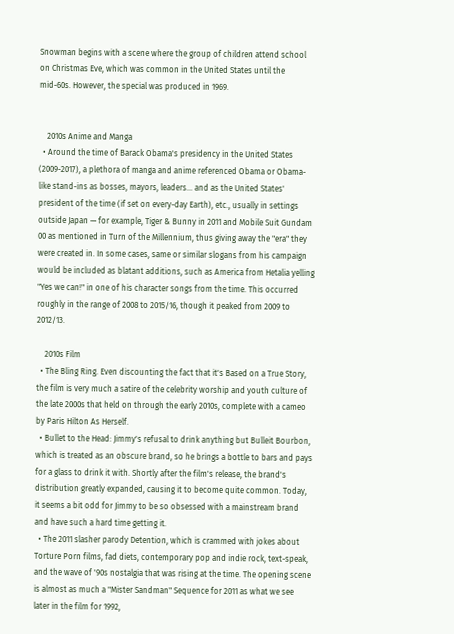Snowman begins with a scene where the group of children attend school on Christmas Eve, which was common in the United States until the mid-60s. However, the special was produced in 1969.


    2010s Anime and Manga
  • Around the time of Barack Obama's presidency in the United States (2009-2017), a plethora of manga and anime referenced Obama or Obama-like stand-ins as bosses, mayors, leaders... and as the United States' president of the time (if set on every-day Earth), etc., usually in settings outside Japan — for example, Tiger & Bunny in 2011 and Mobile Suit Gundam 00 as mentioned in Turn of the Millennium, thus giving away the "era" they were created in. In some cases, same or similar slogans from his campaign would be included as blatant additions, such as America from Hetalia yelling "Yes we can!" in one of his character songs from the time. This occurred roughly in the range of 2008 to 2015/16, though it peaked from 2009 to 2012/13.

    2010s Film
  • The Bling Ring. Even discounting the fact that it's Based on a True Story, the film is very much a satire of the celebrity worship and youth culture of the late 2000s that held on through the early 2010s, complete with a cameo by Paris Hilton As Herself.
  • Bullet to the Head: Jimmy's refusal to drink anything but Bulleit Bourbon, which is treated as an obscure brand, so he brings a bottle to bars and pays for a glass to drink it with. Shortly after the film's release, the brand's distribution greatly expanded, causing it to become quite common. Today, it seems a bit odd for Jimmy to be so obsessed with a mainstream brand and have such a hard time getting it.
  • The 2011 slasher parody Detention, which is crammed with jokes about Torture Porn films, fad diets, contemporary pop and indie rock, text-speak, and the wave of '90s nostalgia that was rising at the time. The opening scene is almost as much a "Mister Sandman" Sequence for 2011 as what we see later in the film for 1992,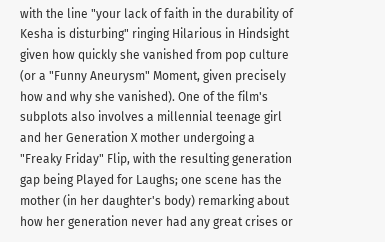with the line "your lack of faith in the durability of Kesha is disturbing" ringing Hilarious in Hindsight given how quickly she vanished from pop culture (or a "Funny Aneurysm" Moment, given precisely how and why she vanished). One of the film's subplots also involves a millennial teenage girl and her Generation X mother undergoing a "Freaky Friday" Flip, with the resulting generation gap being Played for Laughs; one scene has the mother (in her daughter's body) remarking about how her generation never had any great crises or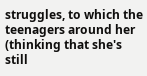struggles, to which the teenagers around her (thinking that she's still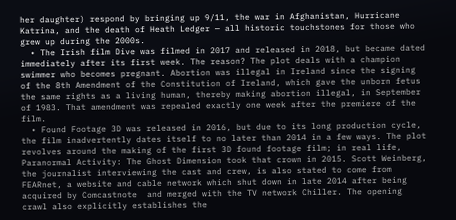her daughter) respond by bringing up 9/11, the war in Afghanistan, Hurricane Katrina, and the death of Heath Ledger — all historic touchstones for those who grew up during the 2000s.
  • The Irish film Dive was filmed in 2017 and released in 2018, but became dated immediately after its first week. The reason? The plot deals with a champion swimmer who becomes pregnant. Abortion was illegal in Ireland since the signing of the 8th Amendment of the Constitution of Ireland, which gave the unborn fetus the same rights as a living human, thereby making abortion illegal, in September of 1983. That amendment was repealed exactly one week after the premiere of the film.
  • Found Footage 3D was released in 2016, but due to its long production cycle, the film inadvertently dates itself to no later than 2014 in a few ways. The plot revolves around the making of the first 3D found footage film; in real life, Paranormal Activity: The Ghost Dimension took that crown in 2015. Scott Weinberg, the journalist interviewing the cast and crew, is also stated to come from FEARnet, a website and cable network which shut down in late 2014 after being acquired by Comcastnote  and merged with the TV network Chiller. The opening crawl also explicitly establishes the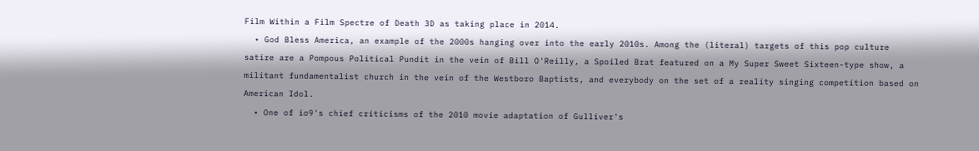Film Within a Film Spectre of Death 3D as taking place in 2014.
  • God Bless America, an example of the 2000s hanging over into the early 2010s. Among the (literal) targets of this pop culture satire are a Pompous Political Pundit in the vein of Bill O'Reilly, a Spoiled Brat featured on a My Super Sweet Sixteen-type show, a militant fundamentalist church in the vein of the Westboro Baptists, and everybody on the set of a reality singing competition based on American Idol.
  • One of io9's chief criticisms of the 2010 movie adaptation of Gulliver's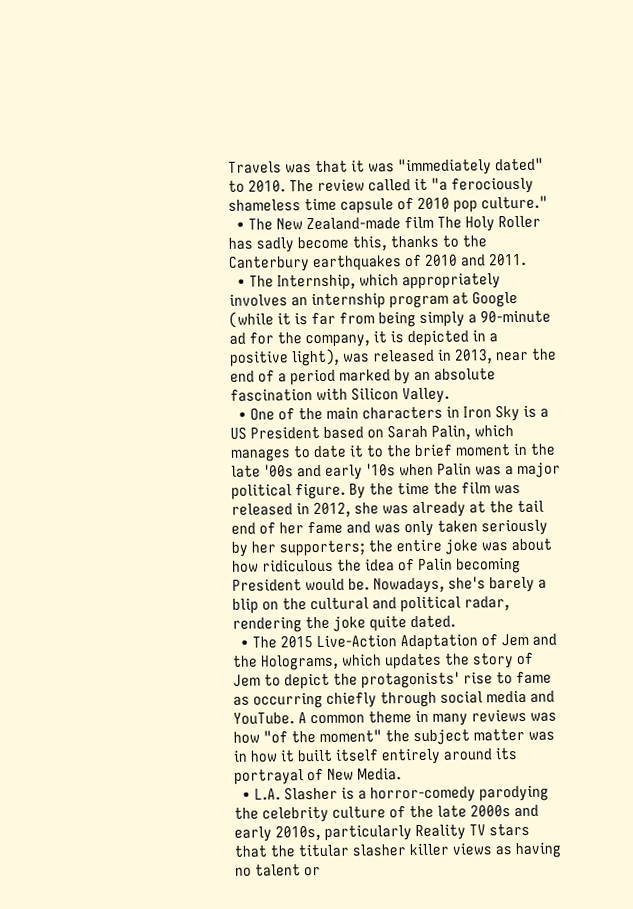Travels was that it was "immediately dated" to 2010. The review called it "a ferociously shameless time capsule of 2010 pop culture."
  • The New Zealand-made film The Holy Roller has sadly become this, thanks to the Canterbury earthquakes of 2010 and 2011.
  • The Internship, which appropriately involves an internship program at Google (while it is far from being simply a 90-minute ad for the company, it is depicted in a positive light), was released in 2013, near the end of a period marked by an absolute fascination with Silicon Valley.
  • One of the main characters in Iron Sky is a US President based on Sarah Palin, which manages to date it to the brief moment in the late '00s and early '10s when Palin was a major political figure. By the time the film was released in 2012, she was already at the tail end of her fame and was only taken seriously by her supporters; the entire joke was about how ridiculous the idea of Palin becoming President would be. Nowadays, she's barely a blip on the cultural and political radar, rendering the joke quite dated.
  • The 2015 Live-Action Adaptation of Jem and the Holograms, which updates the story of Jem to depict the protagonists' rise to fame as occurring chiefly through social media and YouTube. A common theme in many reviews was how "of the moment" the subject matter was in how it built itself entirely around its portrayal of New Media.
  • L.A. Slasher is a horror-comedy parodying the celebrity culture of the late 2000s and early 2010s, particularly Reality TV stars that the titular slasher killer views as having no talent or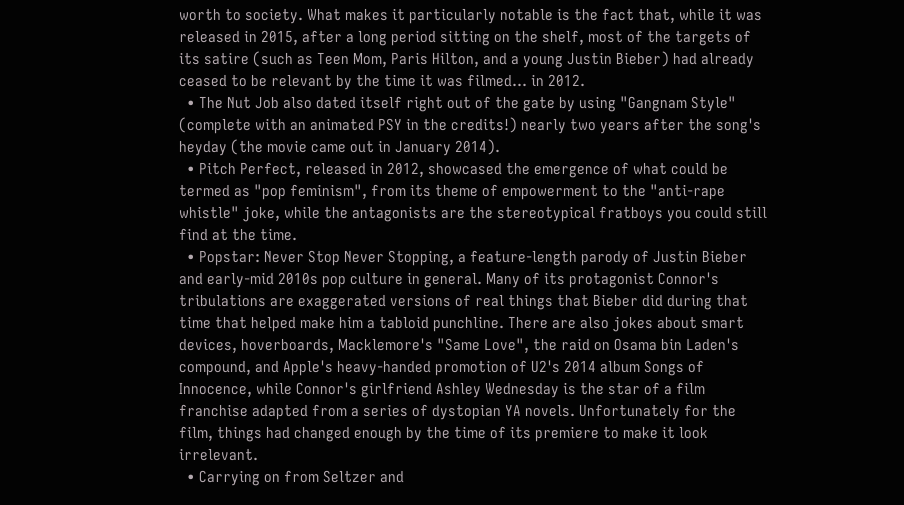worth to society. What makes it particularly notable is the fact that, while it was released in 2015, after a long period sitting on the shelf, most of the targets of its satire (such as Teen Mom, Paris Hilton, and a young Justin Bieber) had already ceased to be relevant by the time it was filmed... in 2012.
  • The Nut Job also dated itself right out of the gate by using "Gangnam Style" (complete with an animated PSY in the credits!) nearly two years after the song's heyday (the movie came out in January 2014).
  • Pitch Perfect, released in 2012, showcased the emergence of what could be termed as "pop feminism", from its theme of empowerment to the "anti-rape whistle" joke, while the antagonists are the stereotypical fratboys you could still find at the time.
  • Popstar: Never Stop Never Stopping, a feature-length parody of Justin Bieber and early-mid 2010s pop culture in general. Many of its protagonist Connor's tribulations are exaggerated versions of real things that Bieber did during that time that helped make him a tabloid punchline. There are also jokes about smart devices, hoverboards, Macklemore's "Same Love", the raid on Osama bin Laden's compound, and Apple's heavy-handed promotion of U2's 2014 album Songs of Innocence, while Connor's girlfriend Ashley Wednesday is the star of a film franchise adapted from a series of dystopian YA novels. Unfortunately for the film, things had changed enough by the time of its premiere to make it look irrelevant.
  • Carrying on from Seltzer and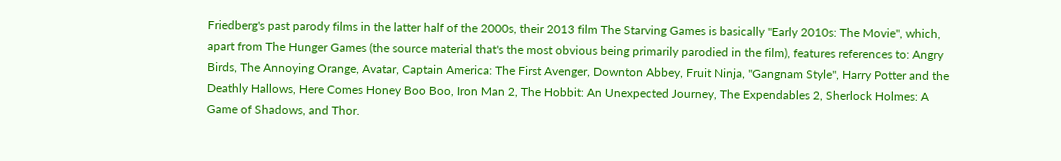Friedberg's past parody films in the latter half of the 2000s, their 2013 film The Starving Games is basically "Early 2010s: The Movie", which, apart from The Hunger Games (the source material that's the most obvious being primarily parodied in the film), features references to: Angry Birds, The Annoying Orange, Avatar, Captain America: The First Avenger, Downton Abbey, Fruit Ninja, "Gangnam Style", Harry Potter and the Deathly Hallows, Here Comes Honey Boo Boo, Iron Man 2, The Hobbit: An Unexpected Journey, The Expendables 2, Sherlock Holmes: A Game of Shadows, and Thor.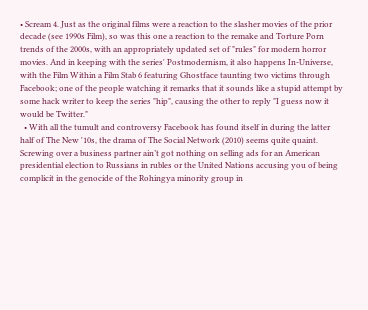• Scream 4. Just as the original films were a reaction to the slasher movies of the prior decade (see 1990s Film), so was this one a reaction to the remake and Torture Porn trends of the 2000s, with an appropriately updated set of "rules" for modern horror movies. And in keeping with the series' Postmodernism, it also happens In-Universe, with the Film Within a Film Stab 6 featuring Ghostface taunting two victims through Facebook; one of the people watching it remarks that it sounds like a stupid attempt by some hack writer to keep the series "hip", causing the other to reply "I guess now it would be Twitter."
  • With all the tumult and controversy Facebook has found itself in during the latter half of The New '10s, the drama of The Social Network (2010) seems quite quaint. Screwing over a business partner ain’t got nothing on selling ads for an American presidential election to Russians in rubles or the United Nations accusing you of being complicit in the genocide of the Rohingya minority group in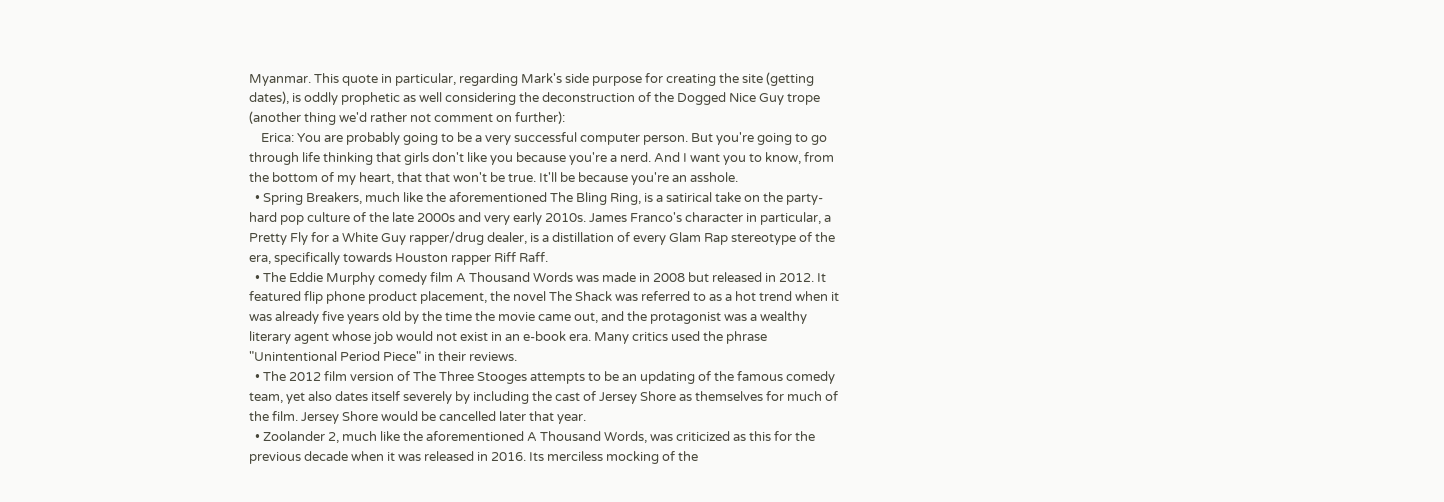Myanmar. This quote in particular, regarding Mark's side purpose for creating the site (getting dates), is oddly prophetic as well considering the deconstruction of the Dogged Nice Guy trope (another thing we'd rather not comment on further):
    Erica: You are probably going to be a very successful computer person. But you're going to go through life thinking that girls don't like you because you're a nerd. And I want you to know, from the bottom of my heart, that that won't be true. It'll be because you're an asshole.
  • Spring Breakers, much like the aforementioned The Bling Ring, is a satirical take on the party-hard pop culture of the late 2000s and very early 2010s. James Franco's character in particular, a Pretty Fly for a White Guy rapper/drug dealer, is a distillation of every Glam Rap stereotype of the era, specifically towards Houston rapper Riff Raff.
  • The Eddie Murphy comedy film A Thousand Words was made in 2008 but released in 2012. It featured flip phone product placement, the novel The Shack was referred to as a hot trend when it was already five years old by the time the movie came out, and the protagonist was a wealthy literary agent whose job would not exist in an e-book era. Many critics used the phrase "Unintentional Period Piece" in their reviews.
  • The 2012 film version of The Three Stooges attempts to be an updating of the famous comedy team, yet also dates itself severely by including the cast of Jersey Shore as themselves for much of the film. Jersey Shore would be cancelled later that year.
  • Zoolander 2, much like the aforementioned A Thousand Words, was criticized as this for the previous decade when it was released in 2016. Its merciless mocking of the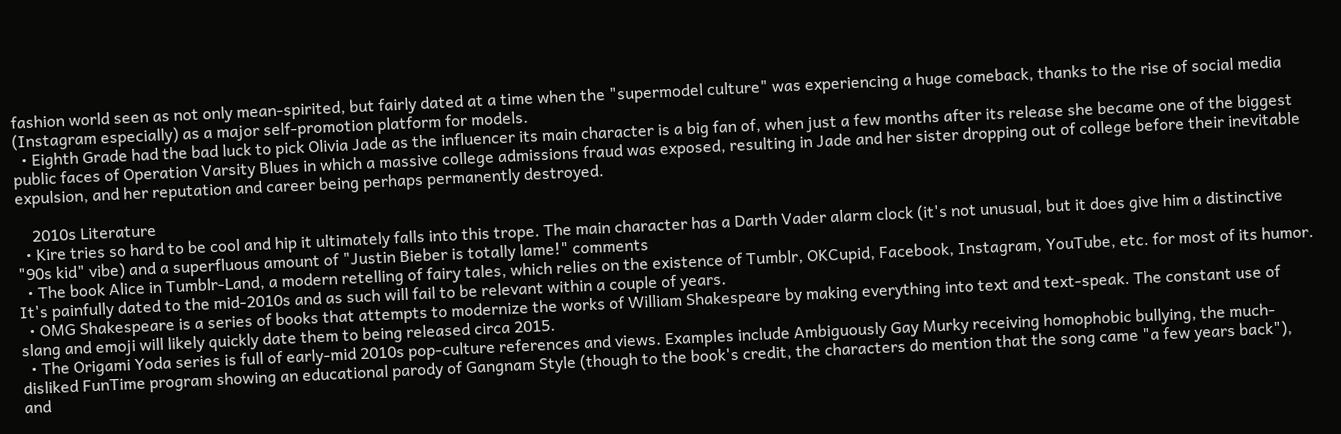fashion world seen as not only mean-spirited, but fairly dated at a time when the "supermodel culture" was experiencing a huge comeback, thanks to the rise of social media (Instagram especially) as a major self-promotion platform for models.
  • Eighth Grade had the bad luck to pick Olivia Jade as the influencer its main character is a big fan of, when just a few months after its release she became one of the biggest public faces of Operation Varsity Blues in which a massive college admissions fraud was exposed, resulting in Jade and her sister dropping out of college before their inevitable expulsion, and her reputation and career being perhaps permanently destroyed.

    2010s Literature
  • Kire tries so hard to be cool and hip it ultimately falls into this trope. The main character has a Darth Vader alarm clock (it's not unusual, but it does give him a distinctive "90s kid" vibe) and a superfluous amount of "Justin Bieber is totally lame!" comments
  • The book Alice in Tumblr-Land, a modern retelling of fairy tales, which relies on the existence of Tumblr, OKCupid, Facebook, Instagram, YouTube, etc. for most of its humor. It's painfully dated to the mid-2010s and as such will fail to be relevant within a couple of years.
  • OMG Shakespeare is a series of books that attempts to modernize the works of William Shakespeare by making everything into text and text-speak. The constant use of slang and emoji will likely quickly date them to being released circa 2015.
  • The Origami Yoda series is full of early-mid 2010s pop-culture references and views. Examples include Ambiguously Gay Murky receiving homophobic bullying, the much-disliked FunTime program showing an educational parody of Gangnam Style (though to the book's credit, the characters do mention that the song came "a few years back"), and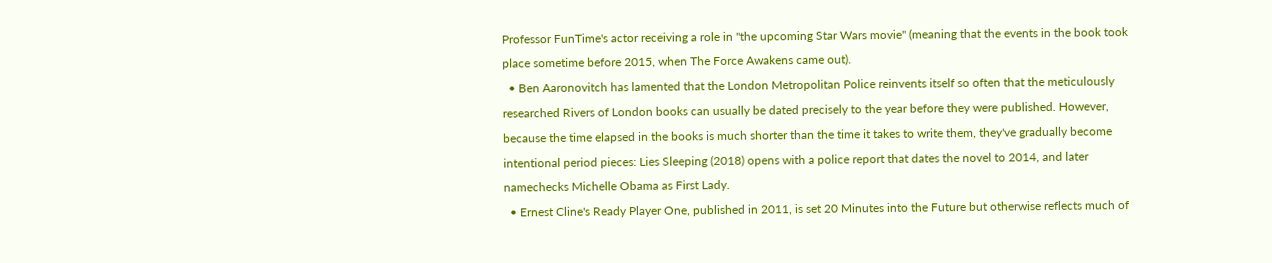Professor FunTime's actor receiving a role in "the upcoming Star Wars movie" (meaning that the events in the book took place sometime before 2015, when The Force Awakens came out).
  • Ben Aaronovitch has lamented that the London Metropolitan Police reinvents itself so often that the meticulously researched Rivers of London books can usually be dated precisely to the year before they were published. However, because the time elapsed in the books is much shorter than the time it takes to write them, they've gradually become intentional period pieces: Lies Sleeping (2018) opens with a police report that dates the novel to 2014, and later namechecks Michelle Obama as First Lady.
  • Ernest Cline's Ready Player One, published in 2011, is set 20 Minutes into the Future but otherwise reflects much of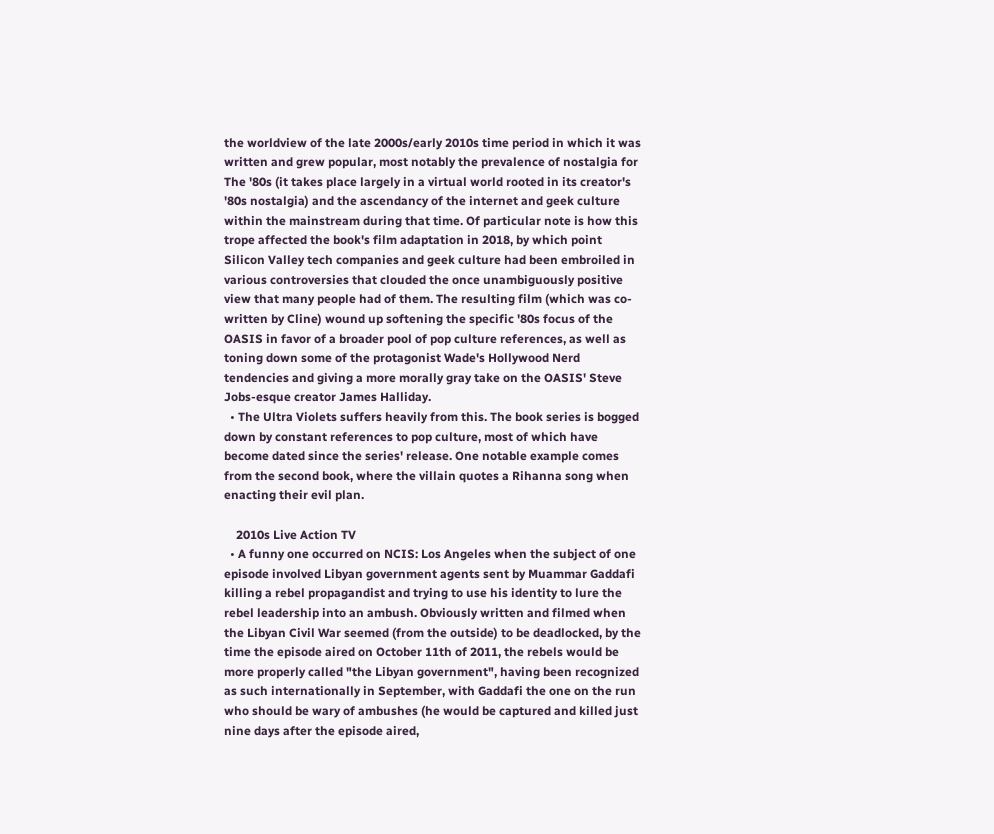the worldview of the late 2000s/early 2010s time period in which it was written and grew popular, most notably the prevalence of nostalgia for The '80s (it takes place largely in a virtual world rooted in its creator's '80s nostalgia) and the ascendancy of the internet and geek culture within the mainstream during that time. Of particular note is how this trope affected the book's film adaptation in 2018, by which point Silicon Valley tech companies and geek culture had been embroiled in various controversies that clouded the once unambiguously positive view that many people had of them. The resulting film (which was co-written by Cline) wound up softening the specific '80s focus of the OASIS in favor of a broader pool of pop culture references, as well as toning down some of the protagonist Wade's Hollywood Nerd tendencies and giving a more morally gray take on the OASIS' Steve Jobs-esque creator James Halliday.
  • The Ultra Violets suffers heavily from this. The book series is bogged down by constant references to pop culture, most of which have become dated since the series' release. One notable example comes from the second book, where the villain quotes a Rihanna song when enacting their evil plan.

    2010s Live Action TV
  • A funny one occurred on NCIS: Los Angeles when the subject of one episode involved Libyan government agents sent by Muammar Gaddafi killing a rebel propagandist and trying to use his identity to lure the rebel leadership into an ambush. Obviously written and filmed when the Libyan Civil War seemed (from the outside) to be deadlocked, by the time the episode aired on October 11th of 2011, the rebels would be more properly called "the Libyan government", having been recognized as such internationally in September, with Gaddafi the one on the run who should be wary of ambushes (he would be captured and killed just nine days after the episode aired,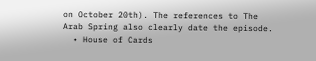on October 20th). The references to The Arab Spring also clearly date the episode.
  • House of Cards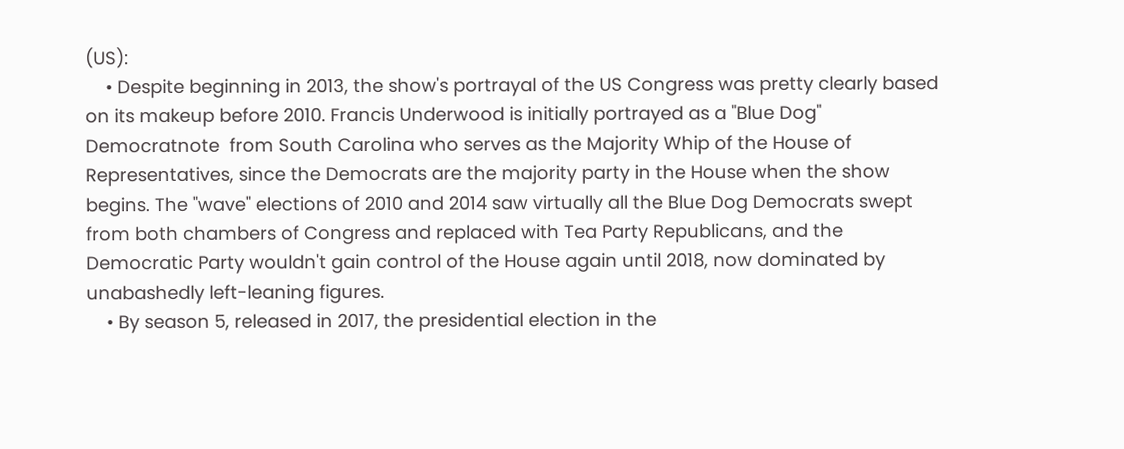(US):
    • Despite beginning in 2013, the show's portrayal of the US Congress was pretty clearly based on its makeup before 2010. Francis Underwood is initially portrayed as a "Blue Dog" Democratnote  from South Carolina who serves as the Majority Whip of the House of Representatives, since the Democrats are the majority party in the House when the show begins. The "wave" elections of 2010 and 2014 saw virtually all the Blue Dog Democrats swept from both chambers of Congress and replaced with Tea Party Republicans, and the Democratic Party wouldn't gain control of the House again until 2018, now dominated by unabashedly left-leaning figures.
    • By season 5, released in 2017, the presidential election in the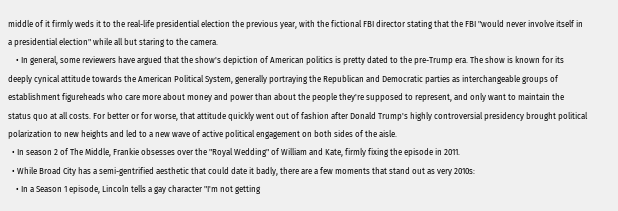middle of it firmly weds it to the real-life presidential election the previous year, with the fictional FBI director stating that the FBI "would never involve itself in a presidential election" while all but staring to the camera.
    • In general, some reviewers have argued that the show's depiction of American politics is pretty dated to the pre-Trump era. The show is known for its deeply cynical attitude towards the American Political System, generally portraying the Republican and Democratic parties as interchangeable groups of establishment figureheads who care more about money and power than about the people they're supposed to represent, and only want to maintain the status quo at all costs. For better or for worse, that attitude quickly went out of fashion after Donald Trump's highly controversial presidency brought political polarization to new heights and led to a new wave of active political engagement on both sides of the aisle.
  • In season 2 of The Middle, Frankie obsesses over the "Royal Wedding" of William and Kate, firmly fixing the episode in 2011.
  • While Broad City has a semi-gentrified aesthetic that could date it badly, there are a few moments that stand out as very 2010s:
    • In a Season 1 episode, Lincoln tells a gay character "I'm not getting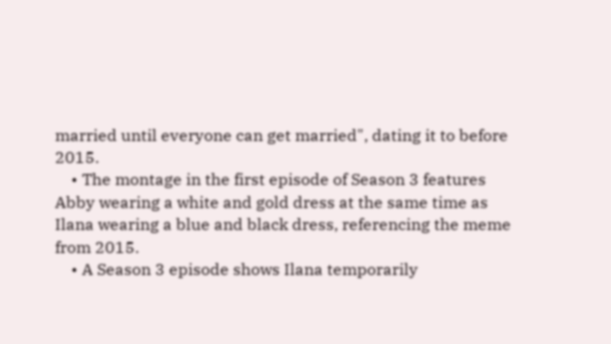married until everyone can get married", dating it to before 2015.
    • The montage in the first episode of Season 3 features Abby wearing a white and gold dress at the same time as Ilana wearing a blue and black dress, referencing the meme from 2015.
    • A Season 3 episode shows Ilana temporarily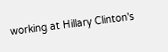working at Hillary Clinton's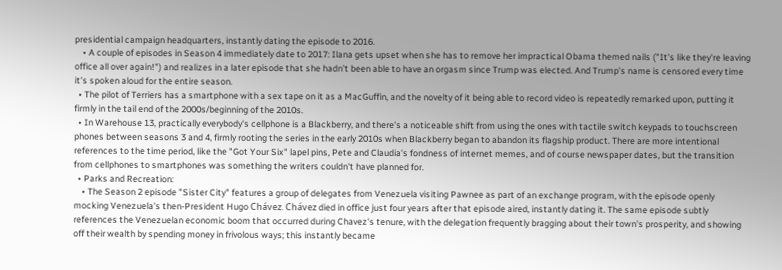presidential campaign headquarters, instantly dating the episode to 2016.
    • A couple of episodes in Season 4 immediately date to 2017: Ilana gets upset when she has to remove her impractical Obama themed nails ("It's like they're leaving office all over again!") and realizes in a later episode that she hadn't been able to have an orgasm since Trump was elected. And Trump's name is censored every time it's spoken aloud for the entire season.
  • The pilot of Terriers has a smartphone with a sex tape on it as a MacGuffin, and the novelty of it being able to record video is repeatedly remarked upon, putting it firmly in the tail end of the 2000s/beginning of the 2010s.
  • In Warehouse 13, practically everybody's cellphone is a Blackberry, and there's a noticeable shift from using the ones with tactile switch keypads to touchscreen phones between seasons 3 and 4, firmly rooting the series in the early 2010s when Blackberry began to abandon its flagship product. There are more intentional references to the time period, like the "Got Your Six" lapel pins, Pete and Claudia's fondness of internet memes, and of course newspaper dates, but the transition from cellphones to smartphones was something the writers couldn't have planned for.
  • Parks and Recreation:
    • The Season 2 episode "Sister City" features a group of delegates from Venezuela visiting Pawnee as part of an exchange program, with the episode openly mocking Venezuela's then-President Hugo Chávez. Chávez died in office just four years after that episode aired, instantly dating it. The same episode subtly references the Venezuelan economic boom that occurred during Chavez's tenure, with the delegation frequently bragging about their town's prosperity, and showing off their wealth by spending money in frivolous ways; this instantly became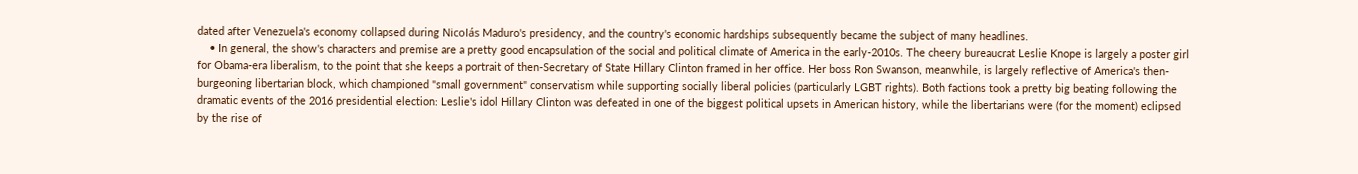dated after Venezuela's economy collapsed during Nicolás Maduro's presidency, and the country's economic hardships subsequently became the subject of many headlines.
    • In general, the show's characters and premise are a pretty good encapsulation of the social and political climate of America in the early-2010s. The cheery bureaucrat Leslie Knope is largely a poster girl for Obama-era liberalism, to the point that she keeps a portrait of then-Secretary of State Hillary Clinton framed in her office. Her boss Ron Swanson, meanwhile, is largely reflective of America's then-burgeoning libertarian block, which championed "small government" conservatism while supporting socially liberal policies (particularly LGBT rights). Both factions took a pretty big beating following the dramatic events of the 2016 presidential election: Leslie's idol Hillary Clinton was defeated in one of the biggest political upsets in American history, while the libertarians were (for the moment) eclipsed by the rise of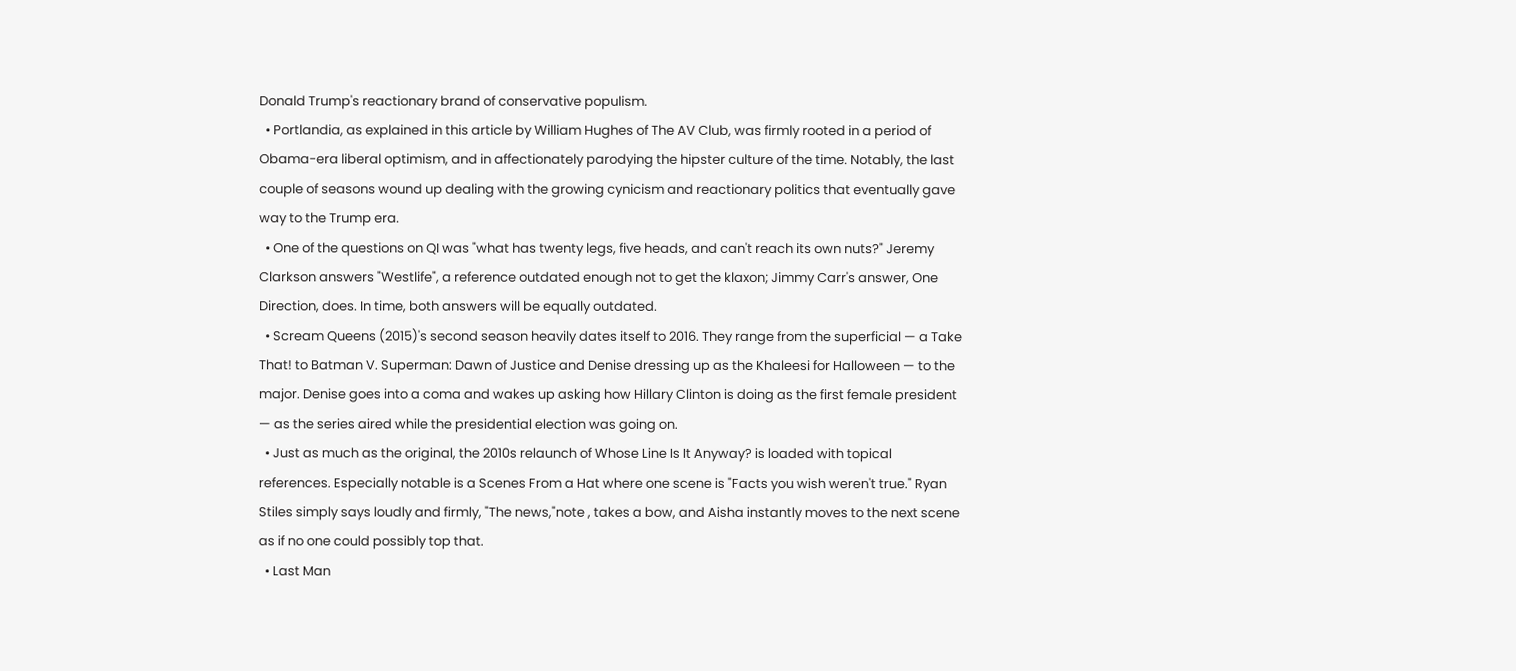Donald Trump's reactionary brand of conservative populism.
  • Portlandia, as explained in this article by William Hughes of The AV Club, was firmly rooted in a period of Obama-era liberal optimism, and in affectionately parodying the hipster culture of the time. Notably, the last couple of seasons wound up dealing with the growing cynicism and reactionary politics that eventually gave way to the Trump era.
  • One of the questions on QI was "what has twenty legs, five heads, and can't reach its own nuts?" Jeremy Clarkson answers "Westlife", a reference outdated enough not to get the klaxon; Jimmy Carr's answer, One Direction, does. In time, both answers will be equally outdated.
  • Scream Queens (2015)'s second season heavily dates itself to 2016. They range from the superficial — a Take That! to Batman V. Superman: Dawn of Justice and Denise dressing up as the Khaleesi for Halloween — to the major. Denise goes into a coma and wakes up asking how Hillary Clinton is doing as the first female president — as the series aired while the presidential election was going on.
  • Just as much as the original, the 2010s relaunch of Whose Line Is It Anyway? is loaded with topical references. Especially notable is a Scenes From a Hat where one scene is "Facts you wish weren't true." Ryan Stiles simply says loudly and firmly, "The news,"note , takes a bow, and Aisha instantly moves to the next scene as if no one could possibly top that.
  • Last Man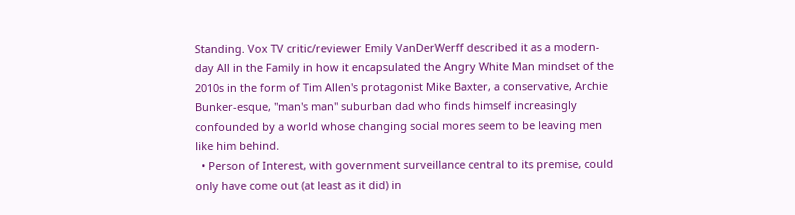Standing. Vox TV critic/reviewer Emily VanDerWerff described it as a modern-day All in the Family in how it encapsulated the Angry White Man mindset of the 2010s in the form of Tim Allen's protagonist Mike Baxter, a conservative, Archie Bunker-esque, "man's man" suburban dad who finds himself increasingly confounded by a world whose changing social mores seem to be leaving men like him behind.
  • Person of Interest, with government surveillance central to its premise, could only have come out (at least as it did) in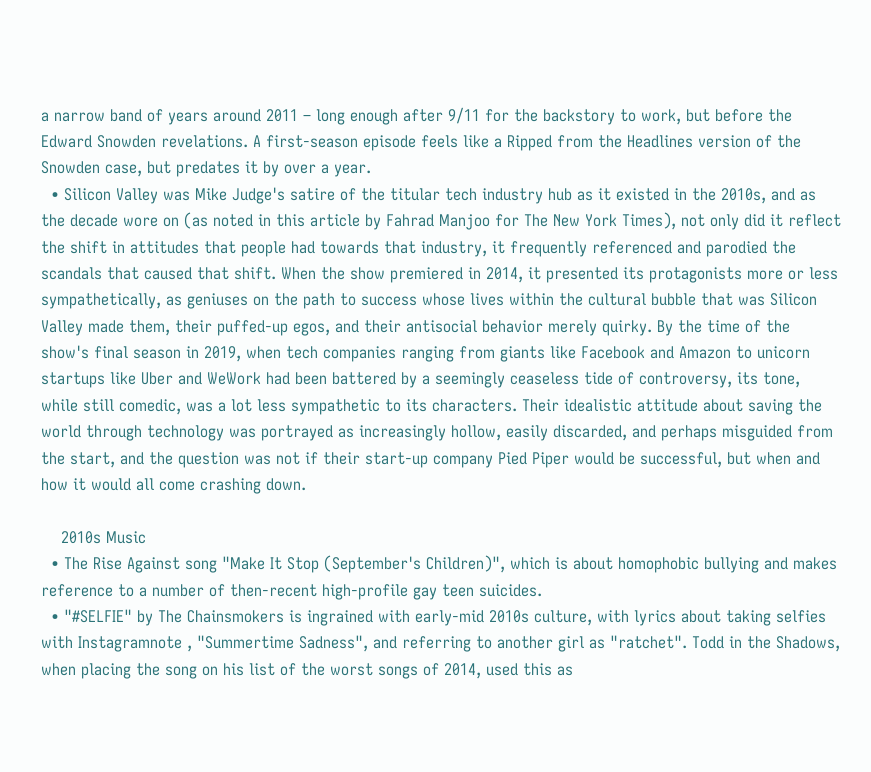a narrow band of years around 2011 – long enough after 9/11 for the backstory to work, but before the Edward Snowden revelations. A first-season episode feels like a Ripped from the Headlines version of the Snowden case, but predates it by over a year.
  • Silicon Valley was Mike Judge's satire of the titular tech industry hub as it existed in the 2010s, and as the decade wore on (as noted in this article by Fahrad Manjoo for The New York Times), not only did it reflect the shift in attitudes that people had towards that industry, it frequently referenced and parodied the scandals that caused that shift. When the show premiered in 2014, it presented its protagonists more or less sympathetically, as geniuses on the path to success whose lives within the cultural bubble that was Silicon Valley made them, their puffed-up egos, and their antisocial behavior merely quirky. By the time of the show's final season in 2019, when tech companies ranging from giants like Facebook and Amazon to unicorn startups like Uber and WeWork had been battered by a seemingly ceaseless tide of controversy, its tone, while still comedic, was a lot less sympathetic to its characters. Their idealistic attitude about saving the world through technology was portrayed as increasingly hollow, easily discarded, and perhaps misguided from the start, and the question was not if their start-up company Pied Piper would be successful, but when and how it would all come crashing down.

    2010s Music
  • The Rise Against song "Make It Stop (September's Children)", which is about homophobic bullying and makes reference to a number of then-recent high-profile gay teen suicides.
  • "#SELFIE" by The Chainsmokers is ingrained with early-mid 2010s culture, with lyrics about taking selfies with Instagramnote , "Summertime Sadness", and referring to another girl as "ratchet". Todd in the Shadows, when placing the song on his list of the worst songs of 2014, used this as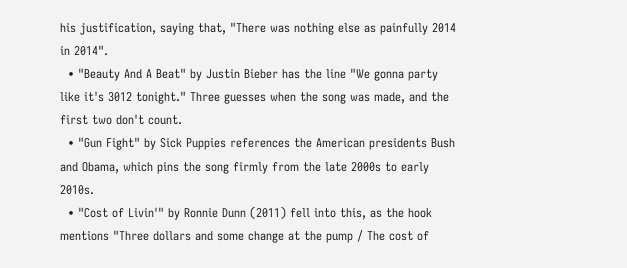his justification, saying that, "There was nothing else as painfully 2014 in 2014".
  • "Beauty And A Beat" by Justin Bieber has the line "We gonna party like it's 3012 tonight." Three guesses when the song was made, and the first two don't count.
  • "Gun Fight" by Sick Puppies references the American presidents Bush and Obama, which pins the song firmly from the late 2000s to early 2010s.
  • "Cost of Livin'" by Ronnie Dunn (2011) fell into this, as the hook mentions "Three dollars and some change at the pump / The cost of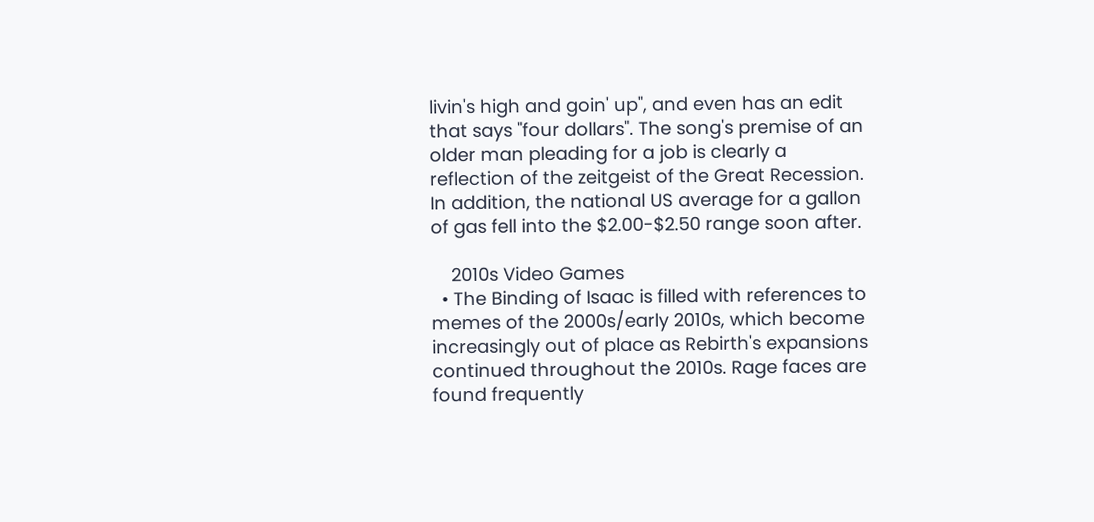livin's high and goin' up", and even has an edit that says "four dollars". The song's premise of an older man pleading for a job is clearly a reflection of the zeitgeist of the Great Recession. In addition, the national US average for a gallon of gas fell into the $2.00-$2.50 range soon after.

    2010s Video Games
  • The Binding of Isaac is filled with references to memes of the 2000s/early 2010s, which become increasingly out of place as Rebirth's expansions continued throughout the 2010s. Rage faces are found frequently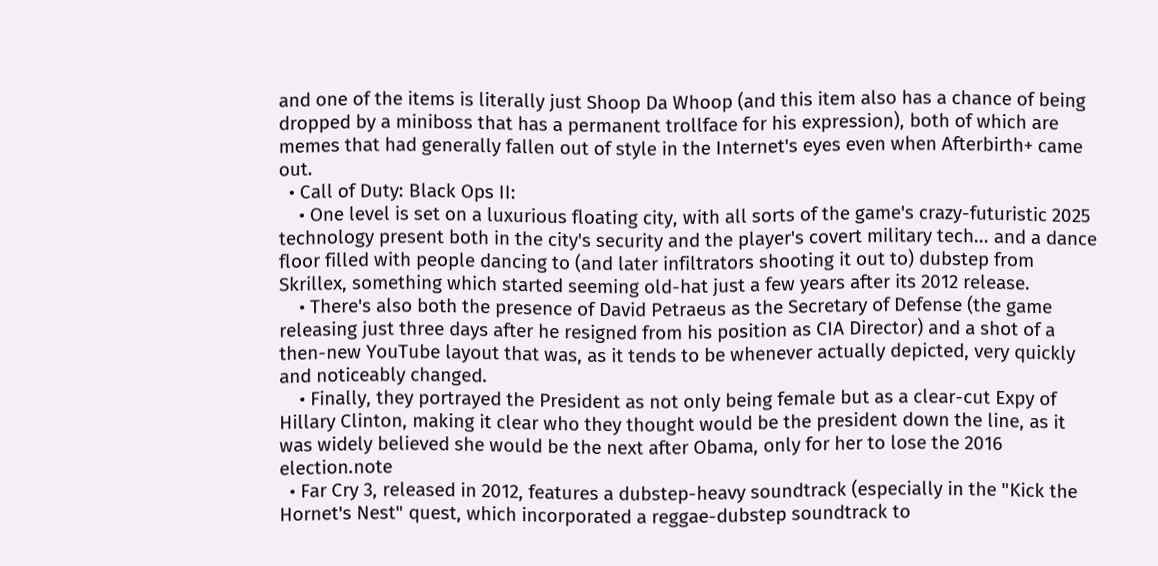and one of the items is literally just Shoop Da Whoop (and this item also has a chance of being dropped by a miniboss that has a permanent trollface for his expression), both of which are memes that had generally fallen out of style in the Internet's eyes even when Afterbirth+ came out.
  • Call of Duty: Black Ops II:
    • One level is set on a luxurious floating city, with all sorts of the game's crazy-futuristic 2025 technology present both in the city's security and the player's covert military tech... and a dance floor filled with people dancing to (and later infiltrators shooting it out to) dubstep from Skrillex, something which started seeming old-hat just a few years after its 2012 release.
    • There's also both the presence of David Petraeus as the Secretary of Defense (the game releasing just three days after he resigned from his position as CIA Director) and a shot of a then-new YouTube layout that was, as it tends to be whenever actually depicted, very quickly and noticeably changed.
    • Finally, they portrayed the President as not only being female but as a clear-cut Expy of Hillary Clinton, making it clear who they thought would be the president down the line, as it was widely believed she would be the next after Obama, only for her to lose the 2016 election.note
  • Far Cry 3, released in 2012, features a dubstep-heavy soundtrack (especially in the "Kick the Hornet's Nest" quest, which incorporated a reggae-dubstep soundtrack to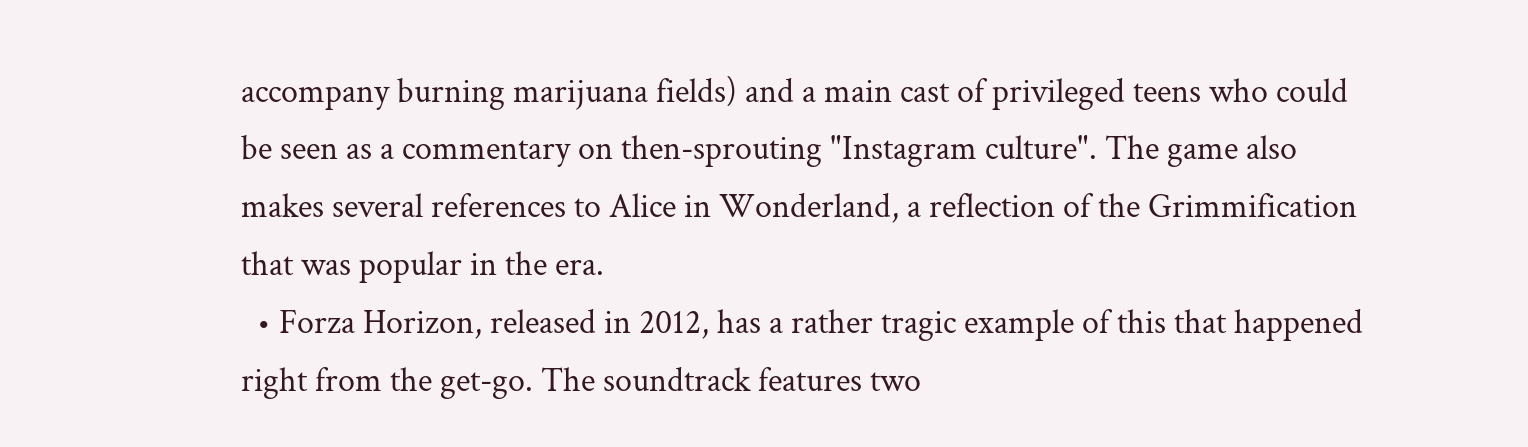accompany burning marijuana fields) and a main cast of privileged teens who could be seen as a commentary on then-sprouting "Instagram culture". The game also makes several references to Alice in Wonderland, a reflection of the Grimmification that was popular in the era.
  • Forza Horizon, released in 2012, has a rather tragic example of this that happened right from the get-go. The soundtrack features two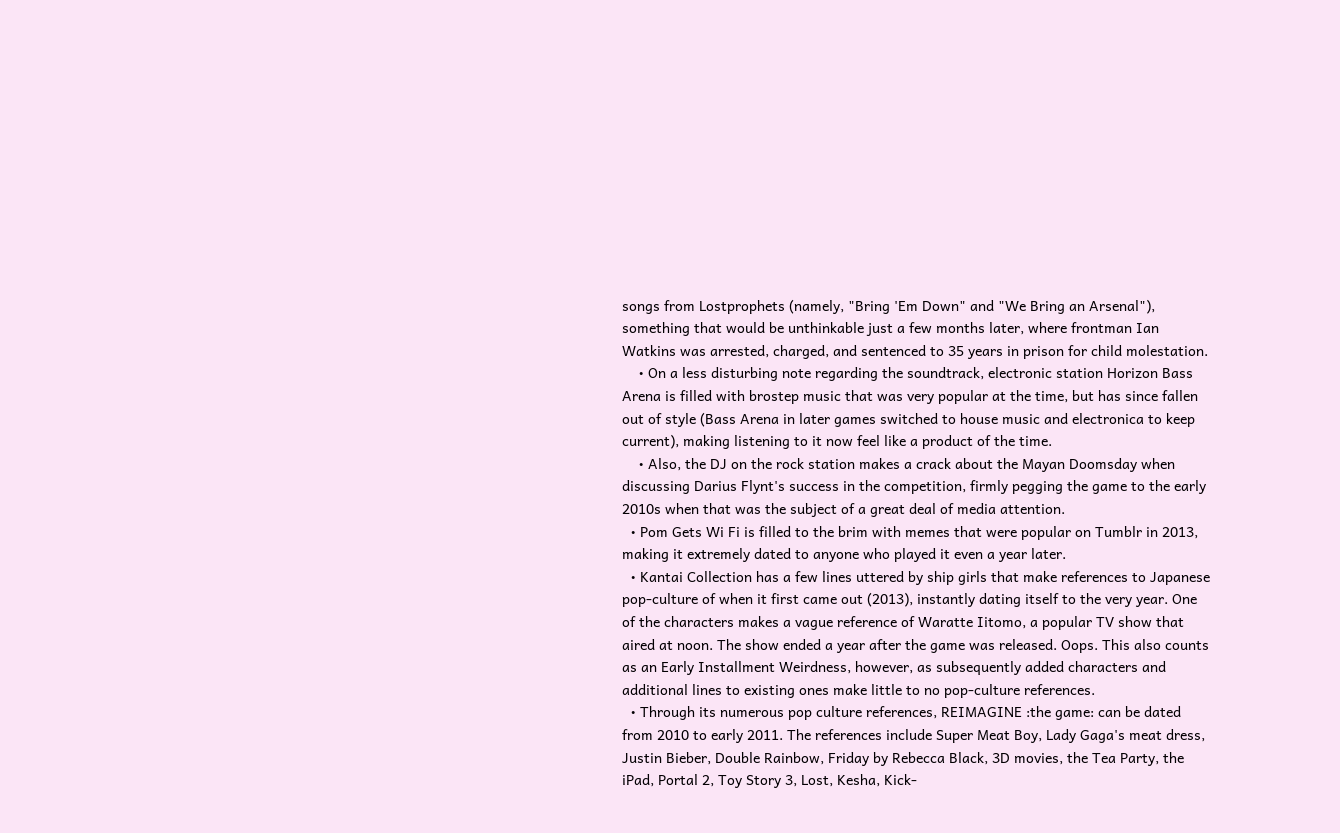songs from Lostprophets (namely, "Bring 'Em Down" and "We Bring an Arsenal"), something that would be unthinkable just a few months later, where frontman Ian Watkins was arrested, charged, and sentenced to 35 years in prison for child molestation.
    • On a less disturbing note regarding the soundtrack, electronic station Horizon Bass Arena is filled with brostep music that was very popular at the time, but has since fallen out of style (Bass Arena in later games switched to house music and electronica to keep current), making listening to it now feel like a product of the time.
    • Also, the DJ on the rock station makes a crack about the Mayan Doomsday when discussing Darius Flynt's success in the competition, firmly pegging the game to the early 2010s when that was the subject of a great deal of media attention.
  • Pom Gets Wi Fi is filled to the brim with memes that were popular on Tumblr in 2013, making it extremely dated to anyone who played it even a year later.
  • Kantai Collection has a few lines uttered by ship girls that make references to Japanese pop-culture of when it first came out (2013), instantly dating itself to the very year. One of the characters makes a vague reference of Waratte Iitomo, a popular TV show that aired at noon. The show ended a year after the game was released. Oops. This also counts as an Early Installment Weirdness, however, as subsequently added characters and additional lines to existing ones make little to no pop-culture references.
  • Through its numerous pop culture references, REIMAGINE :the game: can be dated from 2010 to early 2011. The references include Super Meat Boy, Lady Gaga's meat dress, Justin Bieber, Double Rainbow, Friday by Rebecca Black, 3D movies, the Tea Party, the iPad, Portal 2, Toy Story 3, Lost, Kesha, Kick-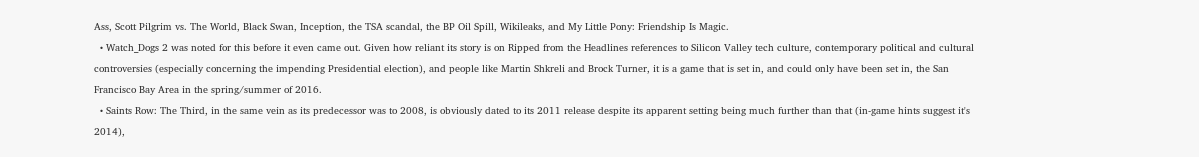Ass, Scott Pilgrim vs. The World, Black Swan, Inception, the TSA scandal, the BP Oil Spill, Wikileaks, and My Little Pony: Friendship Is Magic.
  • Watch_Dogs 2 was noted for this before it even came out. Given how reliant its story is on Ripped from the Headlines references to Silicon Valley tech culture, contemporary political and cultural controversies (especially concerning the impending Presidential election), and people like Martin Shkreli and Brock Turner, it is a game that is set in, and could only have been set in, the San Francisco Bay Area in the spring/summer of 2016.
  • Saints Row: The Third, in the same vein as its predecessor was to 2008, is obviously dated to its 2011 release despite its apparent setting being much further than that (in-game hints suggest it's 2014),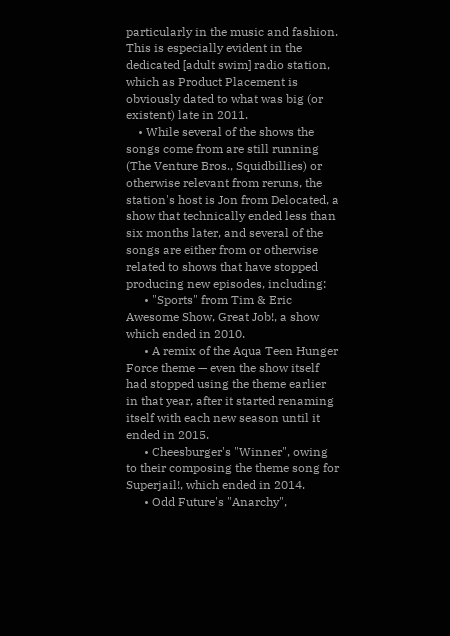particularly in the music and fashion. This is especially evident in the dedicated [adult swim] radio station, which as Product Placement is obviously dated to what was big (or existent) late in 2011.
    • While several of the shows the songs come from are still running (The Venture Bros., Squidbillies) or otherwise relevant from reruns, the station's host is Jon from Delocated, a show that technically ended less than six months later, and several of the songs are either from or otherwise related to shows that have stopped producing new episodes, including:
      • "Sports" from Tim & Eric Awesome Show, Great Job!, a show which ended in 2010.
      • A remix of the Aqua Teen Hunger Force theme — even the show itself had stopped using the theme earlier in that year, after it started renaming itself with each new season until it ended in 2015.
      • Cheesburger's "Winner", owing to their composing the theme song for Superjail!, which ended in 2014.
      • Odd Future's "Anarchy",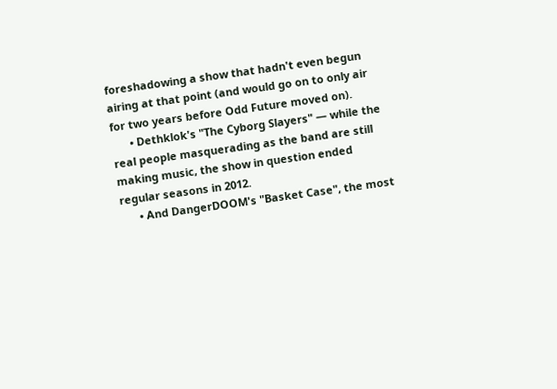foreshadowing a show that hadn't even begun airing at that point (and would go on to only air for two years before Odd Future moved on).
      • Dethklok's "The Cyborg Slayers" — while the real people masquerading as the band are still making music, the show in question ended regular seasons in 2012.
      • And DangerDOOM's "Basket Case", the most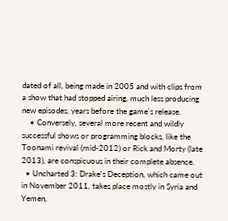dated of all, being made in 2005 and with clips from a show that had stopped airing, much less producing new episodes, years before the game's release.
    • Conversely, several more recent and wildly successful shows or programming blocks, like the Toonami revival (mid-2012) or Rick and Morty (late 2013), are conspicuous in their complete absence.
  • Uncharted 3: Drake's Deception, which came out in November 2011, takes place mostly in Syria and Yemen,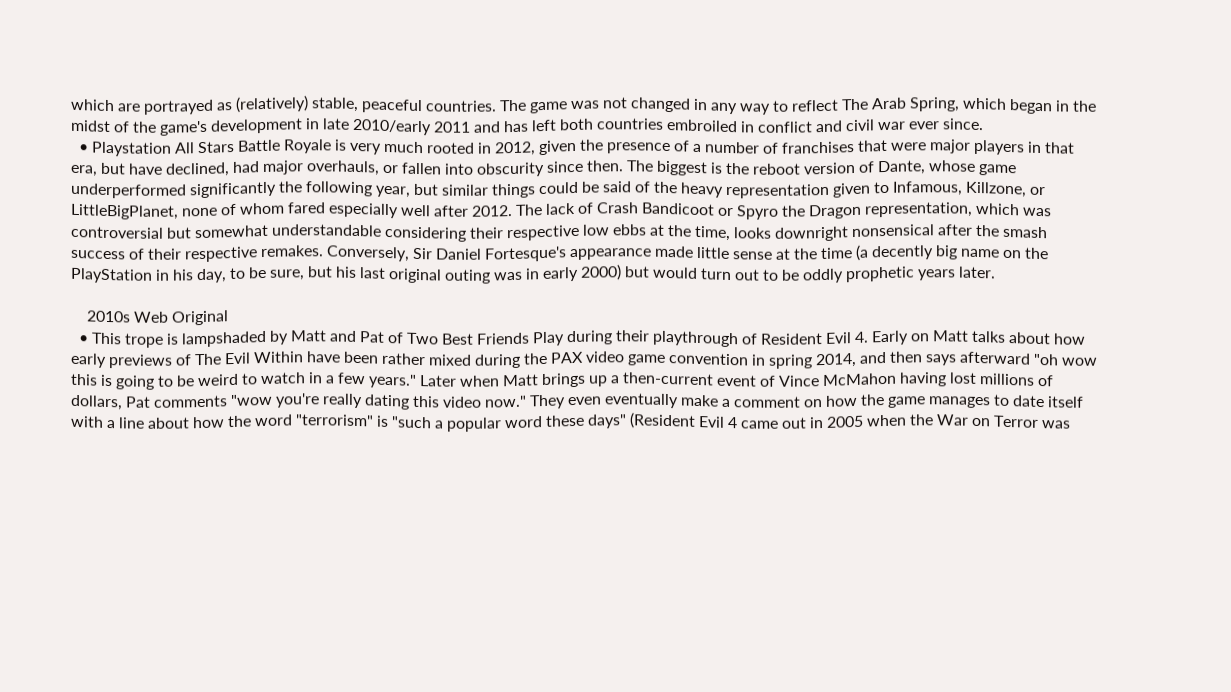which are portrayed as (relatively) stable, peaceful countries. The game was not changed in any way to reflect The Arab Spring, which began in the midst of the game's development in late 2010/early 2011 and has left both countries embroiled in conflict and civil war ever since.
  • Playstation All Stars Battle Royale is very much rooted in 2012, given the presence of a number of franchises that were major players in that era, but have declined, had major overhauls, or fallen into obscurity since then. The biggest is the reboot version of Dante, whose game underperformed significantly the following year, but similar things could be said of the heavy representation given to Infamous, Killzone, or LittleBigPlanet, none of whom fared especially well after 2012. The lack of Crash Bandicoot or Spyro the Dragon representation, which was controversial but somewhat understandable considering their respective low ebbs at the time, looks downright nonsensical after the smash success of their respective remakes. Conversely, Sir Daniel Fortesque's appearance made little sense at the time (a decently big name on the PlayStation in his day, to be sure, but his last original outing was in early 2000) but would turn out to be oddly prophetic years later.

    2010s Web Original
  • This trope is lampshaded by Matt and Pat of Two Best Friends Play during their playthrough of Resident Evil 4. Early on Matt talks about how early previews of The Evil Within have been rather mixed during the PAX video game convention in spring 2014, and then says afterward "oh wow this is going to be weird to watch in a few years." Later when Matt brings up a then-current event of Vince McMahon having lost millions of dollars, Pat comments "wow you're really dating this video now." They even eventually make a comment on how the game manages to date itself with a line about how the word "terrorism" is "such a popular word these days" (Resident Evil 4 came out in 2005 when the War on Terror was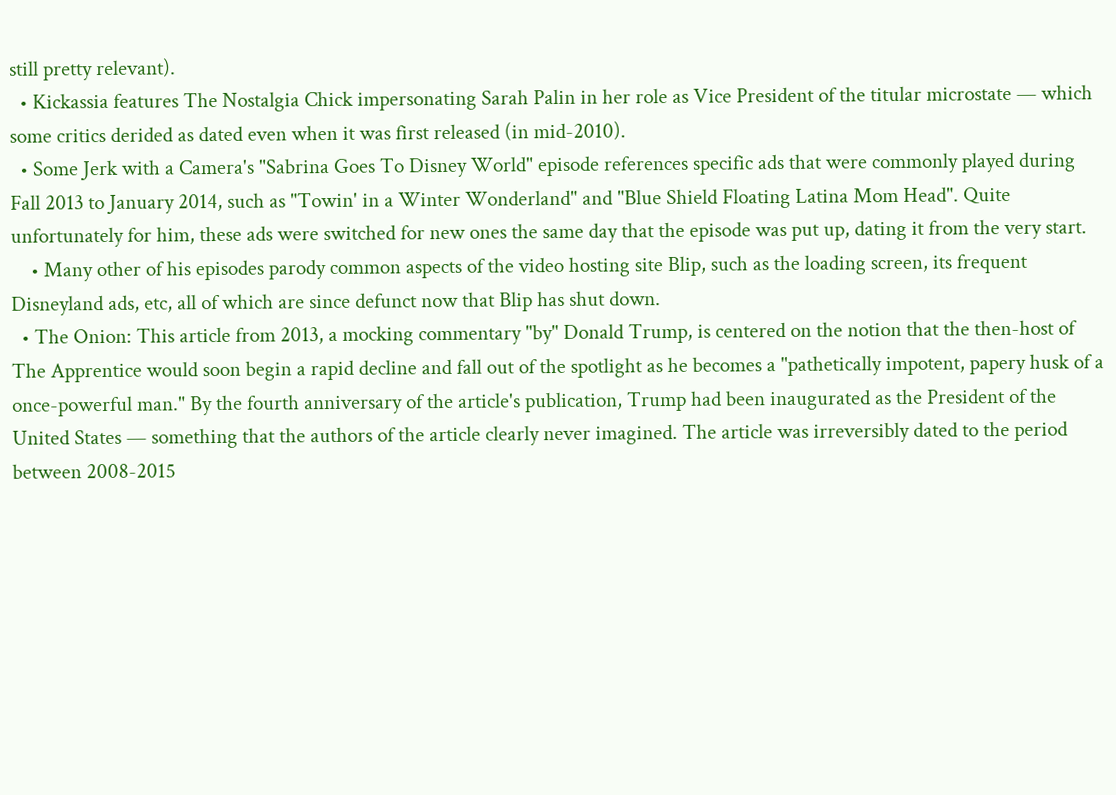still pretty relevant).
  • Kickassia features The Nostalgia Chick impersonating Sarah Palin in her role as Vice President of the titular microstate — which some critics derided as dated even when it was first released (in mid-2010).
  • Some Jerk with a Camera's "Sabrina Goes To Disney World" episode references specific ads that were commonly played during Fall 2013 to January 2014, such as "Towin' in a Winter Wonderland" and "Blue Shield Floating Latina Mom Head". Quite unfortunately for him, these ads were switched for new ones the same day that the episode was put up, dating it from the very start.
    • Many other of his episodes parody common aspects of the video hosting site Blip, such as the loading screen, its frequent Disneyland ads, etc, all of which are since defunct now that Blip has shut down.
  • The Onion: This article from 2013, a mocking commentary "by" Donald Trump, is centered on the notion that the then-host of The Apprentice would soon begin a rapid decline and fall out of the spotlight as he becomes a "pathetically impotent, papery husk of a once-powerful man." By the fourth anniversary of the article's publication, Trump had been inaugurated as the President of the United States — something that the authors of the article clearly never imagined. The article was irreversibly dated to the period between 2008-2015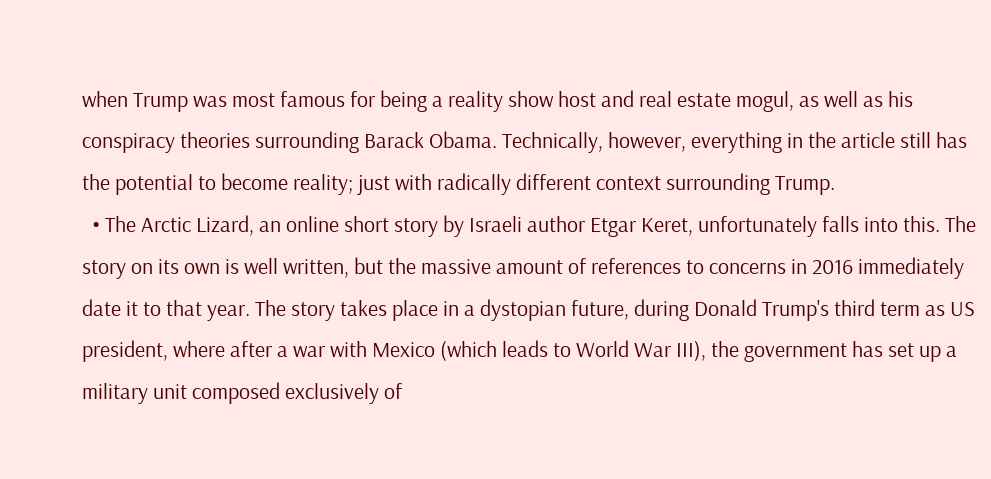when Trump was most famous for being a reality show host and real estate mogul, as well as his conspiracy theories surrounding Barack Obama. Technically, however, everything in the article still has the potential to become reality; just with radically different context surrounding Trump.
  • The Arctic Lizard, an online short story by Israeli author Etgar Keret, unfortunately falls into this. The story on its own is well written, but the massive amount of references to concerns in 2016 immediately date it to that year. The story takes place in a dystopian future, during Donald Trump's third term as US president, where after a war with Mexico (which leads to World War III), the government has set up a military unit composed exclusively of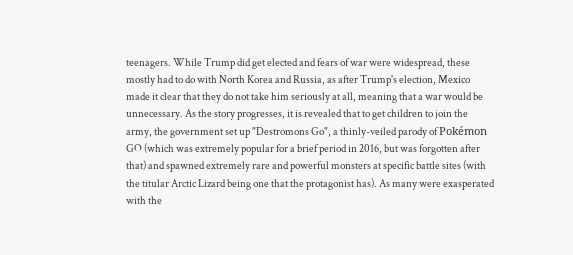teenagers. While Trump did get elected and fears of war were widespread, these mostly had to do with North Korea and Russia, as after Trump's election, Mexico made it clear that they do not take him seriously at all, meaning that a war would be unnecessary. As the story progresses, it is revealed that to get children to join the army, the government set up "Destromons Go", a thinly-veiled parody of Pokémon GO (which was extremely popular for a brief period in 2016, but was forgotten after that) and spawned extremely rare and powerful monsters at specific battle sites (with the titular Arctic Lizard being one that the protagonist has). As many were exasperated with the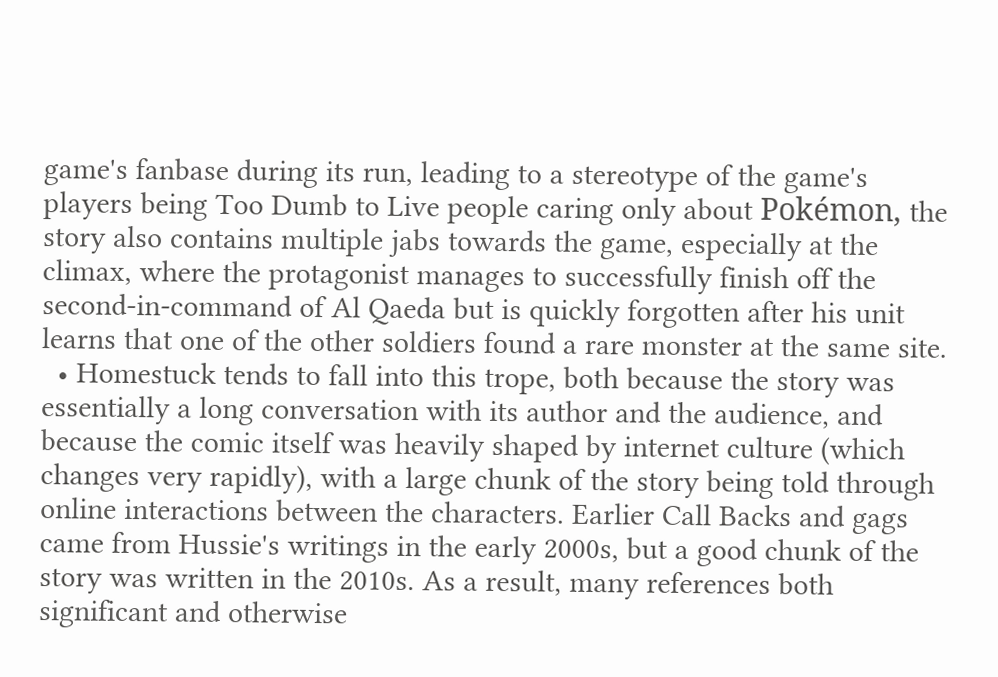game's fanbase during its run, leading to a stereotype of the game's players being Too Dumb to Live people caring only about Pokémon, the story also contains multiple jabs towards the game, especially at the climax, where the protagonist manages to successfully finish off the second-in-command of Al Qaeda but is quickly forgotten after his unit learns that one of the other soldiers found a rare monster at the same site.
  • Homestuck tends to fall into this trope, both because the story was essentially a long conversation with its author and the audience, and because the comic itself was heavily shaped by internet culture (which changes very rapidly), with a large chunk of the story being told through online interactions between the characters. Earlier Call Backs and gags came from Hussie's writings in the early 2000s, but a good chunk of the story was written in the 2010s. As a result, many references both significant and otherwise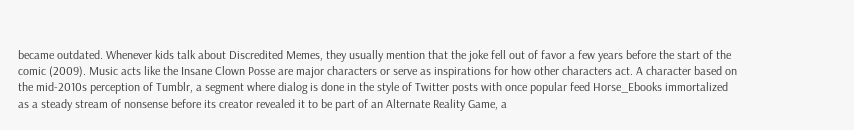became outdated. Whenever kids talk about Discredited Memes, they usually mention that the joke fell out of favor a few years before the start of the comic (2009). Music acts like the Insane Clown Posse are major characters or serve as inspirations for how other characters act. A character based on the mid-2010s perception of Tumblr, a segment where dialog is done in the style of Twitter posts with once popular feed Horse_Ebooks immortalized as a steady stream of nonsense before its creator revealed it to be part of an Alternate Reality Game, a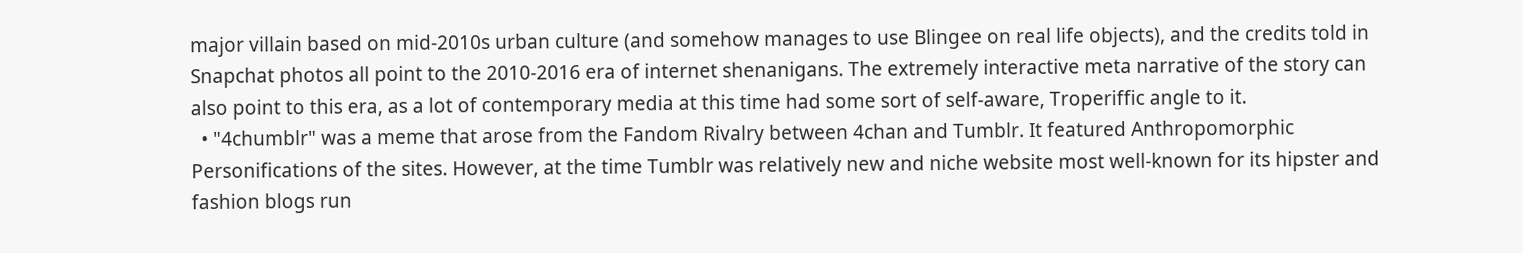major villain based on mid-2010s urban culture (and somehow manages to use Blingee on real life objects), and the credits told in Snapchat photos all point to the 2010-2016 era of internet shenanigans. The extremely interactive meta narrative of the story can also point to this era, as a lot of contemporary media at this time had some sort of self-aware, Troperiffic angle to it.
  • "4chumblr" was a meme that arose from the Fandom Rivalry between 4chan and Tumblr. It featured Anthropomorphic Personifications of the sites. However, at the time Tumblr was relatively new and niche website most well-known for its hipster and fashion blogs run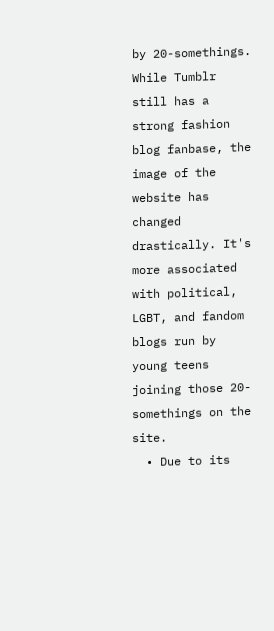by 20-somethings. While Tumblr still has a strong fashion blog fanbase, the image of the website has changed drastically. It's more associated with political, LGBT, and fandom blogs run by young teens joining those 20-somethings on the site.
  • Due to its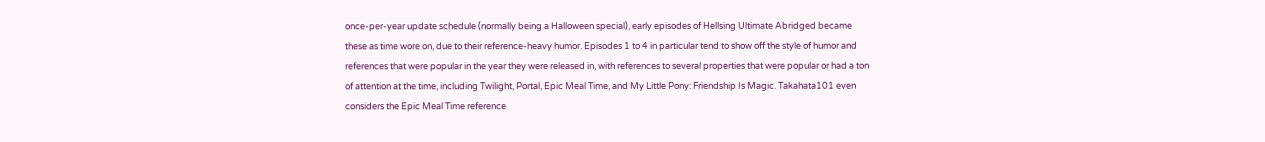once-per-year update schedule (normally being a Halloween special), early episodes of Hellsing Ultimate Abridged became these as time wore on, due to their reference-heavy humor. Episodes 1 to 4 in particular tend to show off the style of humor and references that were popular in the year they were released in, with references to several properties that were popular or had a ton of attention at the time, including Twilight, Portal, Epic Meal Time, and My Little Pony: Friendship Is Magic. Takahata101 even considers the Epic Meal Time reference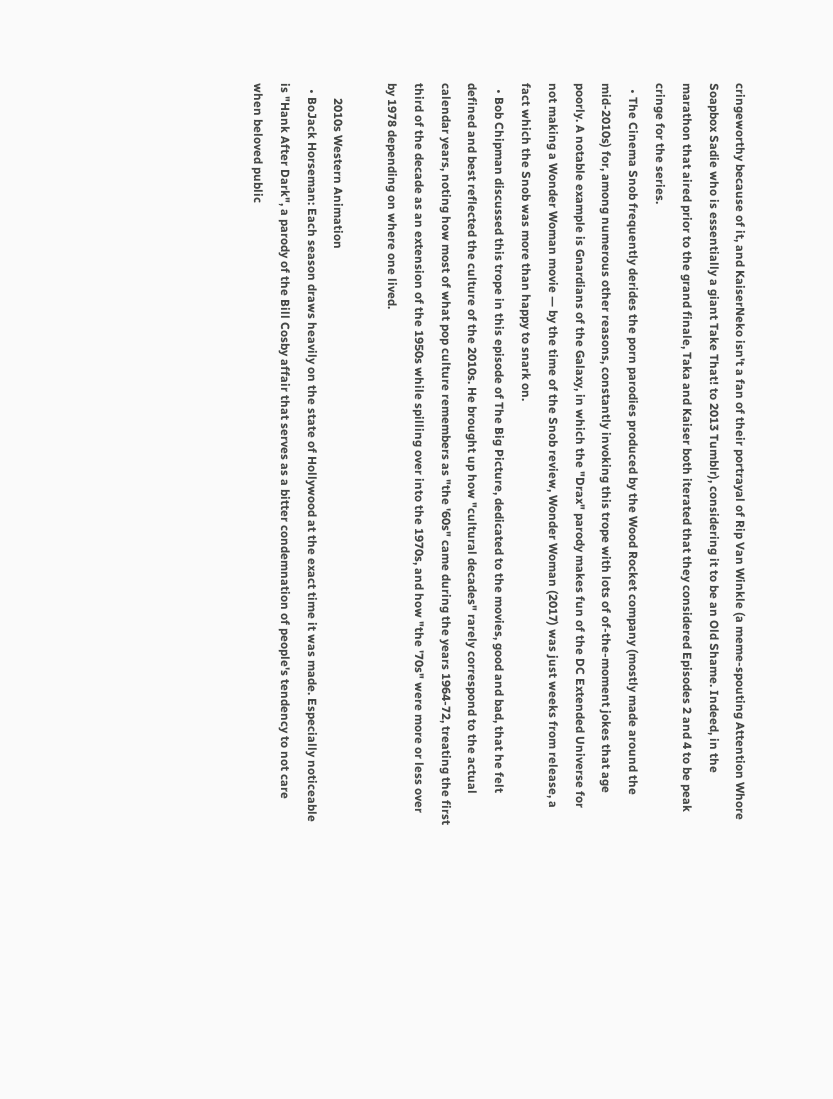cringeworthy because of it, and KaiserNeko isn't a fan of their portrayal of Rip Van Winkle (a meme-spouting Attention Whore Soapbox Sadie who is essentially a giant Take That! to 2013 Tumblr), considering it to be an Old Shame. Indeed, in the marathon that aired prior to the grand finale, Taka and Kaiser both iterated that they considered Episodes 2 and 4 to be peak cringe for the series.
  • The Cinema Snob frequently derides the porn parodies produced by the Wood Rocket company (mostly made around the mid-2010s) for, among numerous other reasons, constantly invoking this trope with lots of of-the-moment jokes that age poorly. A notable example is Gnardians of the Galaxy, in which the "Drax" parody makes fun of the DC Extended Universe for not making a Wonder Woman movie — by the time of the Snob review, Wonder Woman (2017) was just weeks from release, a fact which the Snob was more than happy to snark on.
  • Bob Chipman discussed this trope in this episode of The Big Picture, dedicated to the movies, good and bad, that he felt defined and best reflected the culture of the 2010s. He brought up how "cultural decades" rarely correspond to the actual calendar years, noting how most of what pop culture remembers as "the '60s" came during the years 1964-72, treating the first third of the decade as an extension of the 1950s while spilling over into the 1970s, and how "the '70s" were more or less over by 1978 depending on where one lived.

     2010s Western Animation
  • BoJack Horseman: Each season draws heavily on the state of Hollywood at the exact time it was made. Especially noticeable is "Hank After Dark", a parody of the Bill Cosby affair that serves as a bitter condemnation of people's tendency to not care when beloved public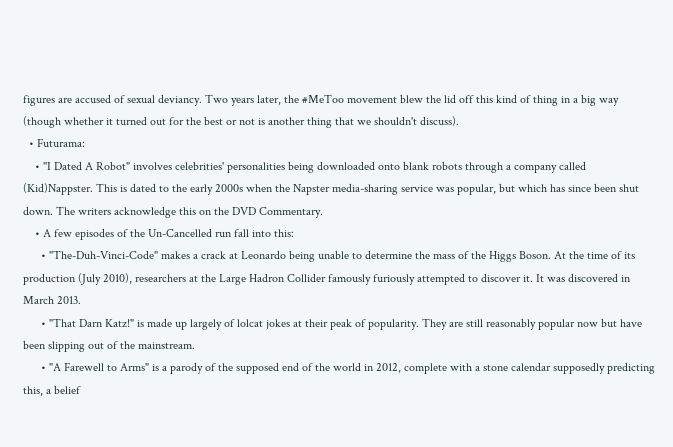figures are accused of sexual deviancy. Two years later, the #MeToo movement blew the lid off this kind of thing in a big way (though whether it turned out for the best or not is another thing that we shouldn't discuss).
  • Futurama:
    • "I Dated A Robot" involves celebrities' personalities being downloaded onto blank robots through a company called (Kid)Nappster. This is dated to the early 2000s when the Napster media-sharing service was popular, but which has since been shut down. The writers acknowledge this on the DVD Commentary.
    • A few episodes of the Un-Cancelled run fall into this:
      • "The-Duh-Vinci-Code" makes a crack at Leonardo being unable to determine the mass of the Higgs Boson. At the time of its production (July 2010), researchers at the Large Hadron Collider famously furiously attempted to discover it. It was discovered in March 2013.
      • "That Darn Katz!" is made up largely of lolcat jokes at their peak of popularity. They are still reasonably popular now but have been slipping out of the mainstream.
      • "A Farewell to Arms" is a parody of the supposed end of the world in 2012, complete with a stone calendar supposedly predicting this, a belief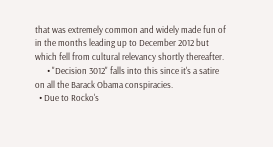that was extremely common and widely made fun of in the months leading up to December 2012 but which fell from cultural relevancy shortly thereafter.
      • "Decision 3012" falls into this since it's a satire on all the Barack Obama conspiracies.
  • Due to Rocko's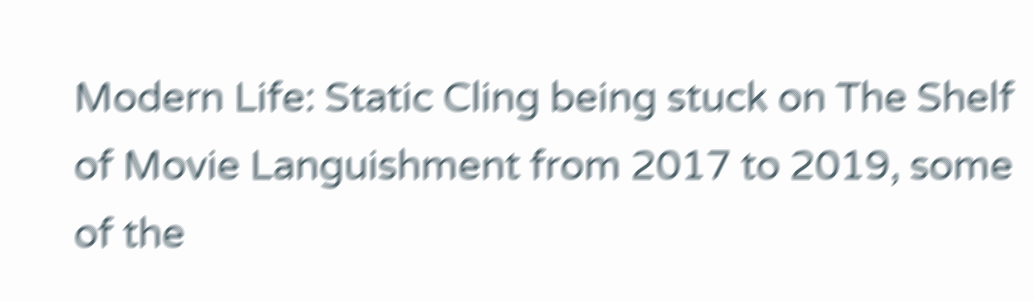Modern Life: Static Cling being stuck on The Shelf of Movie Languishment from 2017 to 2019, some of the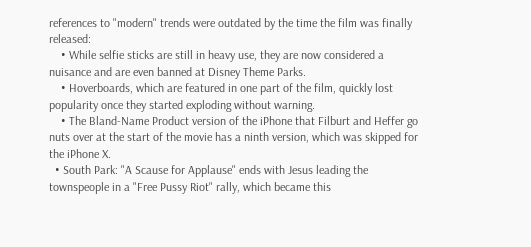references to "modern" trends were outdated by the time the film was finally released:
    • While selfie sticks are still in heavy use, they are now considered a nuisance and are even banned at Disney Theme Parks.
    • Hoverboards, which are featured in one part of the film, quickly lost popularity once they started exploding without warning.
    • The Bland-Name Product version of the iPhone that Filburt and Heffer go nuts over at the start of the movie has a ninth version, which was skipped for the iPhone X.
  • South Park: "A Scause for Applause" ends with Jesus leading the townspeople in a "Free Pussy Riot" rally, which became this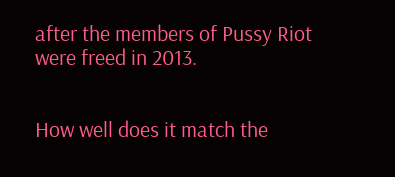after the members of Pussy Riot were freed in 2013.


How well does it match the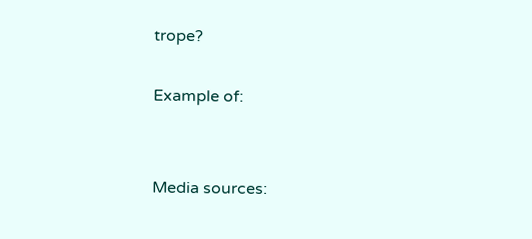trope?

Example of:


Media sources: